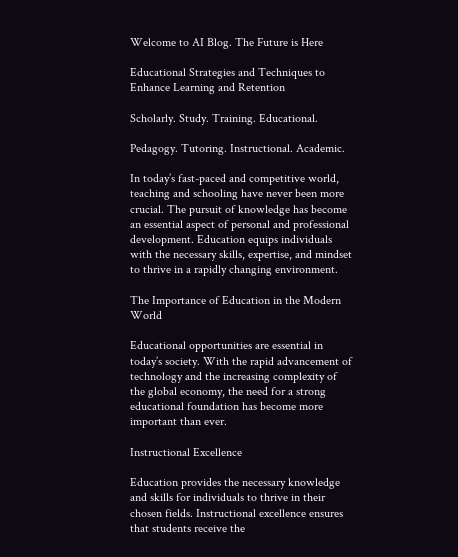Welcome to AI Blog. The Future is Here

Educational Strategies and Techniques to Enhance Learning and Retention

Scholarly. Study. Training. Educational.

Pedagogy. Tutoring. Instructional. Academic.

In today’s fast-paced and competitive world, teaching and schooling have never been more crucial. The pursuit of knowledge has become an essential aspect of personal and professional development. Education equips individuals with the necessary skills, expertise, and mindset to thrive in a rapidly changing environment.

The Importance of Education in the Modern World

Educational opportunities are essential in today’s society. With the rapid advancement of technology and the increasing complexity of the global economy, the need for a strong educational foundation has become more important than ever.

Instructional Excellence

Education provides the necessary knowledge and skills for individuals to thrive in their chosen fields. Instructional excellence ensures that students receive the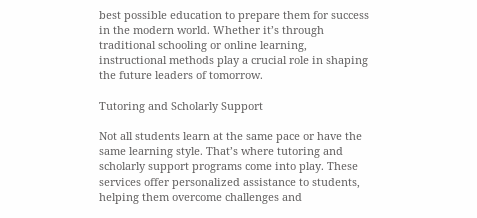best possible education to prepare them for success in the modern world. Whether it’s through traditional schooling or online learning, instructional methods play a crucial role in shaping the future leaders of tomorrow.

Tutoring and Scholarly Support

Not all students learn at the same pace or have the same learning style. That’s where tutoring and scholarly support programs come into play. These services offer personalized assistance to students, helping them overcome challenges and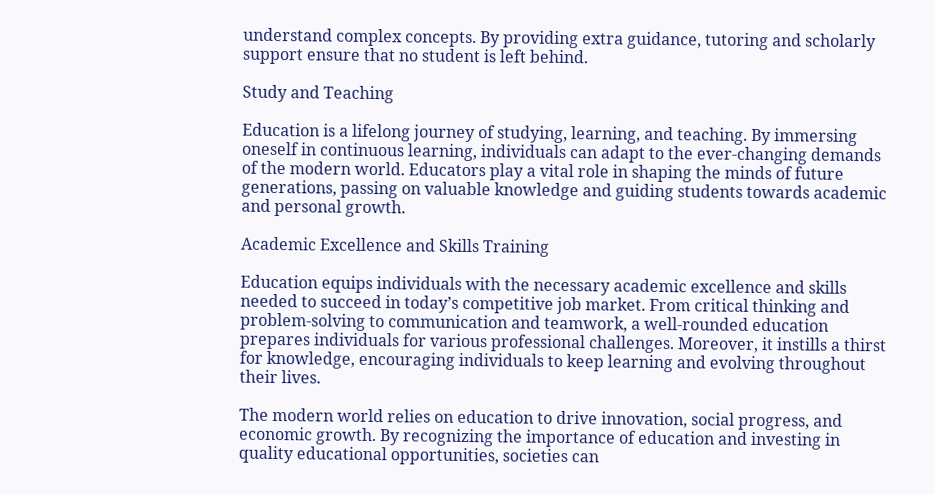understand complex concepts. By providing extra guidance, tutoring and scholarly support ensure that no student is left behind.

Study and Teaching

Education is a lifelong journey of studying, learning, and teaching. By immersing oneself in continuous learning, individuals can adapt to the ever-changing demands of the modern world. Educators play a vital role in shaping the minds of future generations, passing on valuable knowledge and guiding students towards academic and personal growth.

Academic Excellence and Skills Training

Education equips individuals with the necessary academic excellence and skills needed to succeed in today’s competitive job market. From critical thinking and problem-solving to communication and teamwork, a well-rounded education prepares individuals for various professional challenges. Moreover, it instills a thirst for knowledge, encouraging individuals to keep learning and evolving throughout their lives.

The modern world relies on education to drive innovation, social progress, and economic growth. By recognizing the importance of education and investing in quality educational opportunities, societies can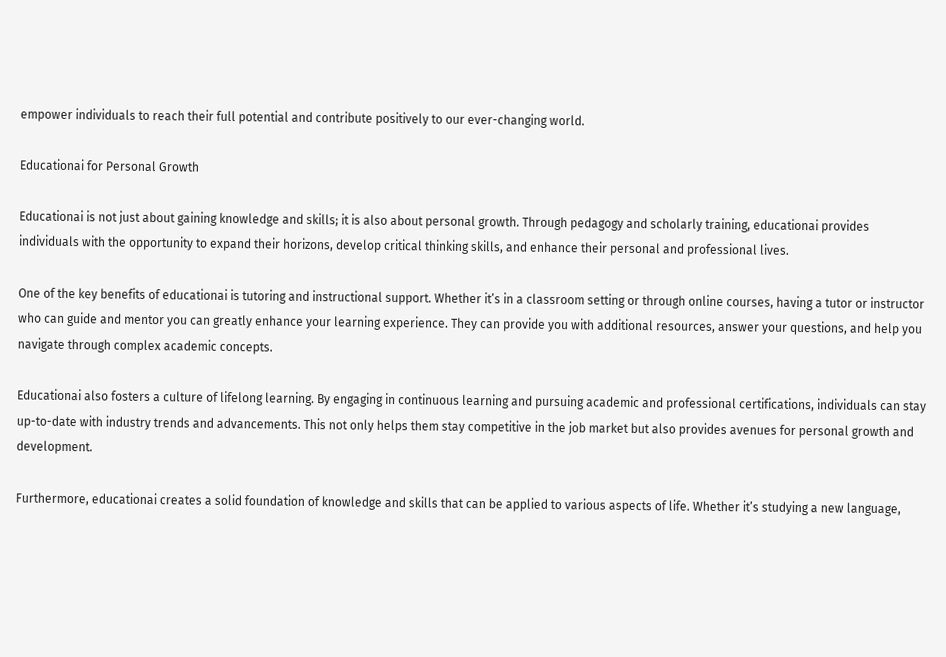empower individuals to reach their full potential and contribute positively to our ever-changing world.

Educationai for Personal Growth

Educationai is not just about gaining knowledge and skills; it is also about personal growth. Through pedagogy and scholarly training, educationai provides individuals with the opportunity to expand their horizons, develop critical thinking skills, and enhance their personal and professional lives.

One of the key benefits of educationai is tutoring and instructional support. Whether it’s in a classroom setting or through online courses, having a tutor or instructor who can guide and mentor you can greatly enhance your learning experience. They can provide you with additional resources, answer your questions, and help you navigate through complex academic concepts.

Educationai also fosters a culture of lifelong learning. By engaging in continuous learning and pursuing academic and professional certifications, individuals can stay up-to-date with industry trends and advancements. This not only helps them stay competitive in the job market but also provides avenues for personal growth and development.

Furthermore, educationai creates a solid foundation of knowledge and skills that can be applied to various aspects of life. Whether it’s studying a new language,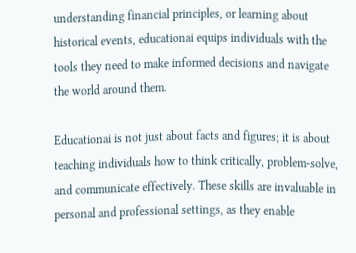understanding financial principles, or learning about historical events, educationai equips individuals with the tools they need to make informed decisions and navigate the world around them.

Educationai is not just about facts and figures; it is about teaching individuals how to think critically, problem-solve, and communicate effectively. These skills are invaluable in personal and professional settings, as they enable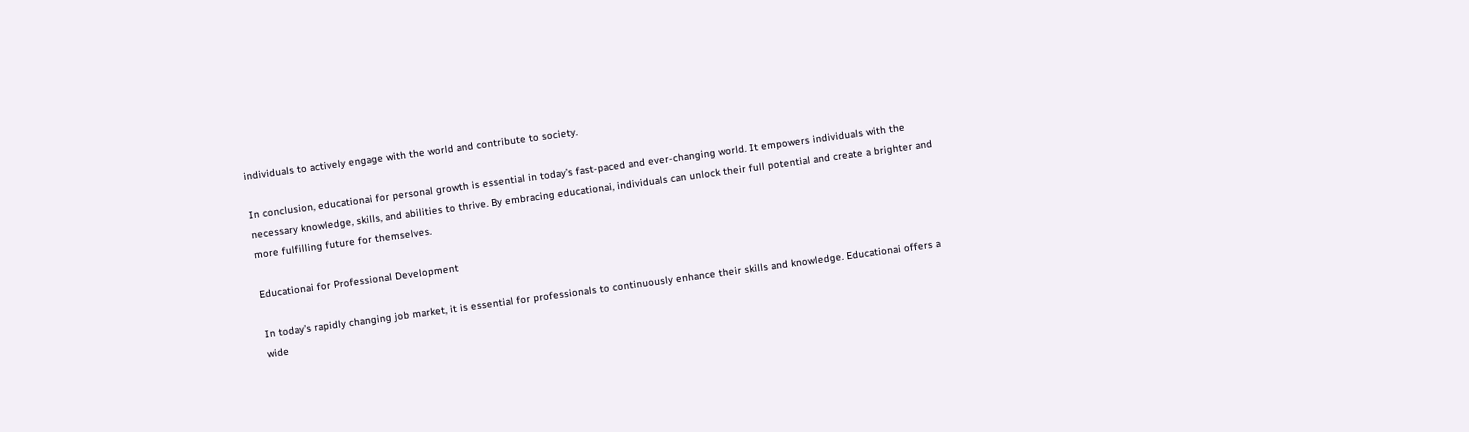individuals to actively engage with the world and contribute to society.

In conclusion, educationai for personal growth is essential in today’s fast-paced and ever-changing world. It empowers individuals with the necessary knowledge, skills, and abilities to thrive. By embracing educationai, individuals can unlock their full potential and create a brighter and more fulfilling future for themselves.

Educationai for Professional Development

In today’s rapidly changing job market, it is essential for professionals to continuously enhance their skills and knowledge. Educationai offers a wide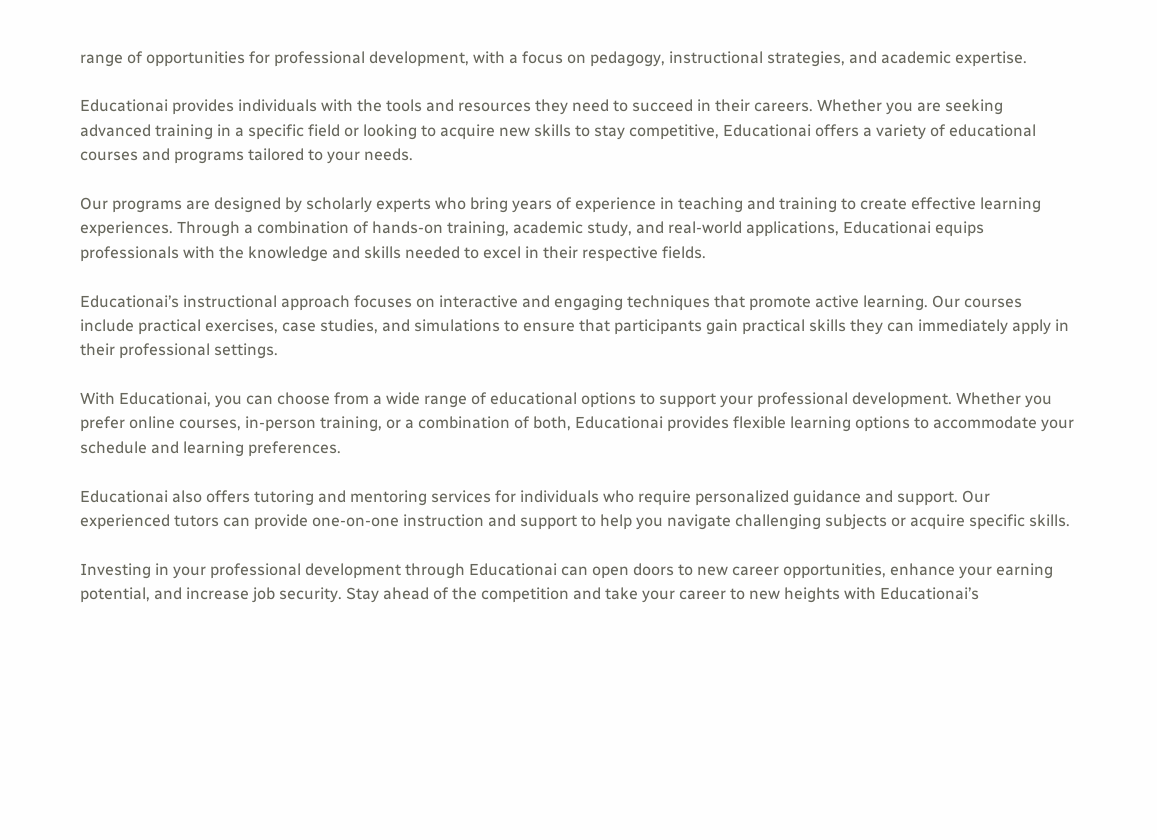range of opportunities for professional development, with a focus on pedagogy, instructional strategies, and academic expertise.

Educationai provides individuals with the tools and resources they need to succeed in their careers. Whether you are seeking advanced training in a specific field or looking to acquire new skills to stay competitive, Educationai offers a variety of educational courses and programs tailored to your needs.

Our programs are designed by scholarly experts who bring years of experience in teaching and training to create effective learning experiences. Through a combination of hands-on training, academic study, and real-world applications, Educationai equips professionals with the knowledge and skills needed to excel in their respective fields.

Educationai’s instructional approach focuses on interactive and engaging techniques that promote active learning. Our courses include practical exercises, case studies, and simulations to ensure that participants gain practical skills they can immediately apply in their professional settings.

With Educationai, you can choose from a wide range of educational options to support your professional development. Whether you prefer online courses, in-person training, or a combination of both, Educationai provides flexible learning options to accommodate your schedule and learning preferences.

Educationai also offers tutoring and mentoring services for individuals who require personalized guidance and support. Our experienced tutors can provide one-on-one instruction and support to help you navigate challenging subjects or acquire specific skills.

Investing in your professional development through Educationai can open doors to new career opportunities, enhance your earning potential, and increase job security. Stay ahead of the competition and take your career to new heights with Educationai’s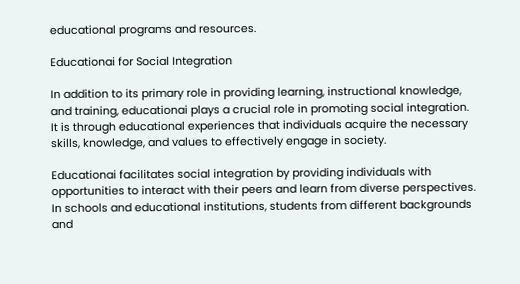educational programs and resources.

Educationai for Social Integration

In addition to its primary role in providing learning, instructional knowledge, and training, educationai plays a crucial role in promoting social integration. It is through educational experiences that individuals acquire the necessary skills, knowledge, and values to effectively engage in society.

Educationai facilitates social integration by providing individuals with opportunities to interact with their peers and learn from diverse perspectives. In schools and educational institutions, students from different backgrounds and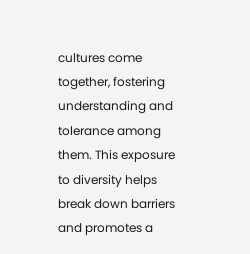cultures come together, fostering understanding and tolerance among them. This exposure to diversity helps break down barriers and promotes a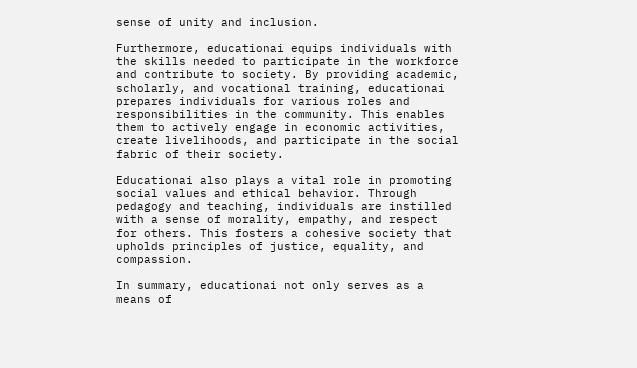sense of unity and inclusion.

Furthermore, educationai equips individuals with the skills needed to participate in the workforce and contribute to society. By providing academic, scholarly, and vocational training, educationai prepares individuals for various roles and responsibilities in the community. This enables them to actively engage in economic activities, create livelihoods, and participate in the social fabric of their society.

Educationai also plays a vital role in promoting social values and ethical behavior. Through pedagogy and teaching, individuals are instilled with a sense of morality, empathy, and respect for others. This fosters a cohesive society that upholds principles of justice, equality, and compassion.

In summary, educationai not only serves as a means of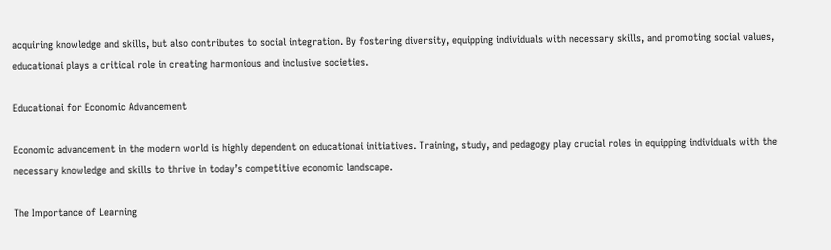acquiring knowledge and skills, but also contributes to social integration. By fostering diversity, equipping individuals with necessary skills, and promoting social values, educationai plays a critical role in creating harmonious and inclusive societies.

Educationai for Economic Advancement

Economic advancement in the modern world is highly dependent on educationai initiatives. Training, study, and pedagogy play crucial roles in equipping individuals with the necessary knowledge and skills to thrive in today’s competitive economic landscape.

The Importance of Learning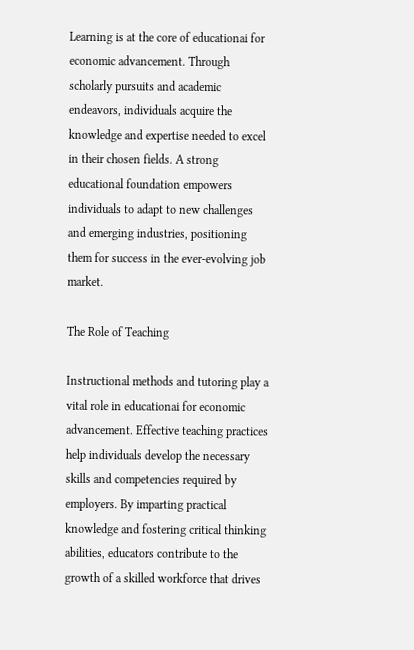Learning is at the core of educationai for economic advancement. Through scholarly pursuits and academic endeavors, individuals acquire the knowledge and expertise needed to excel in their chosen fields. A strong educational foundation empowers individuals to adapt to new challenges and emerging industries, positioning them for success in the ever-evolving job market.

The Role of Teaching

Instructional methods and tutoring play a vital role in educationai for economic advancement. Effective teaching practices help individuals develop the necessary skills and competencies required by employers. By imparting practical knowledge and fostering critical thinking abilities, educators contribute to the growth of a skilled workforce that drives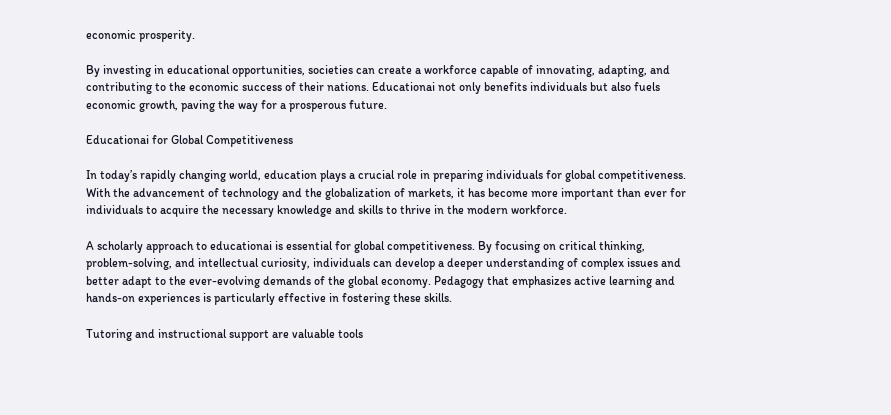economic prosperity.

By investing in educational opportunities, societies can create a workforce capable of innovating, adapting, and contributing to the economic success of their nations. Educationai not only benefits individuals but also fuels economic growth, paving the way for a prosperous future.

Educationai for Global Competitiveness

In today’s rapidly changing world, education plays a crucial role in preparing individuals for global competitiveness. With the advancement of technology and the globalization of markets, it has become more important than ever for individuals to acquire the necessary knowledge and skills to thrive in the modern workforce.

A scholarly approach to educationai is essential for global competitiveness. By focusing on critical thinking, problem-solving, and intellectual curiosity, individuals can develop a deeper understanding of complex issues and better adapt to the ever-evolving demands of the global economy. Pedagogy that emphasizes active learning and hands-on experiences is particularly effective in fostering these skills.

Tutoring and instructional support are valuable tools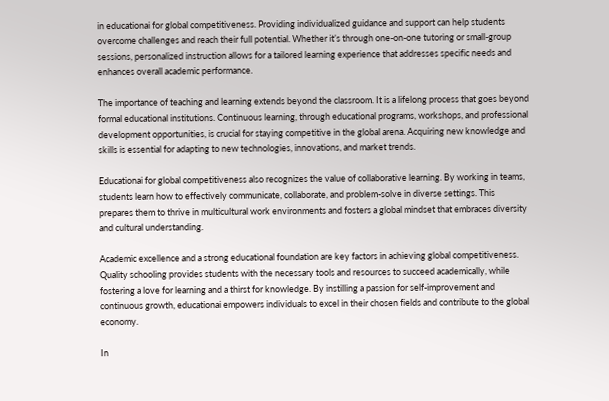in educationai for global competitiveness. Providing individualized guidance and support can help students overcome challenges and reach their full potential. Whether it’s through one-on-one tutoring or small-group sessions, personalized instruction allows for a tailored learning experience that addresses specific needs and enhances overall academic performance.

The importance of teaching and learning extends beyond the classroom. It is a lifelong process that goes beyond formal educational institutions. Continuous learning, through educational programs, workshops, and professional development opportunities, is crucial for staying competitive in the global arena. Acquiring new knowledge and skills is essential for adapting to new technologies, innovations, and market trends.

Educationai for global competitiveness also recognizes the value of collaborative learning. By working in teams, students learn how to effectively communicate, collaborate, and problem-solve in diverse settings. This prepares them to thrive in multicultural work environments and fosters a global mindset that embraces diversity and cultural understanding.

Academic excellence and a strong educational foundation are key factors in achieving global competitiveness. Quality schooling provides students with the necessary tools and resources to succeed academically, while fostering a love for learning and a thirst for knowledge. By instilling a passion for self-improvement and continuous growth, educationai empowers individuals to excel in their chosen fields and contribute to the global economy.

In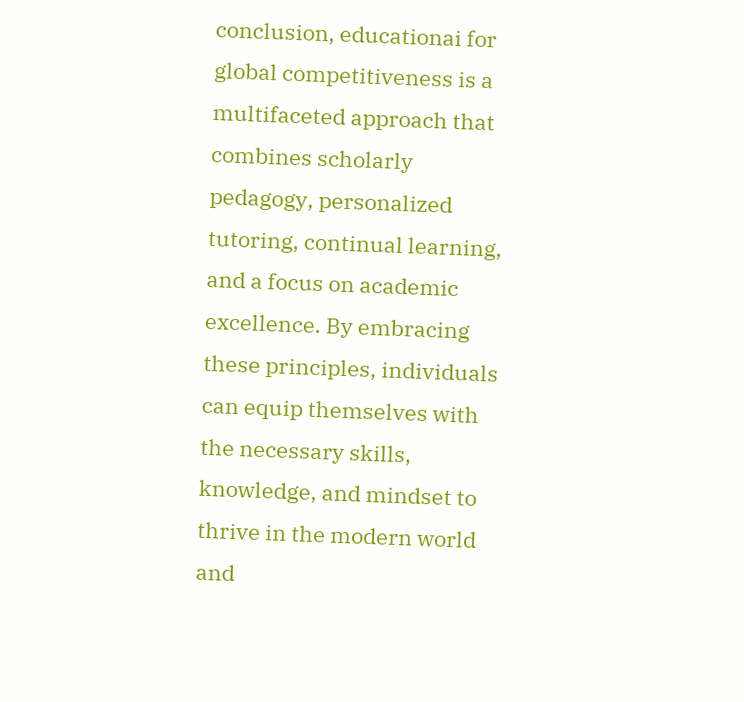conclusion, educationai for global competitiveness is a multifaceted approach that combines scholarly pedagogy, personalized tutoring, continual learning, and a focus on academic excellence. By embracing these principles, individuals can equip themselves with the necessary skills, knowledge, and mindset to thrive in the modern world and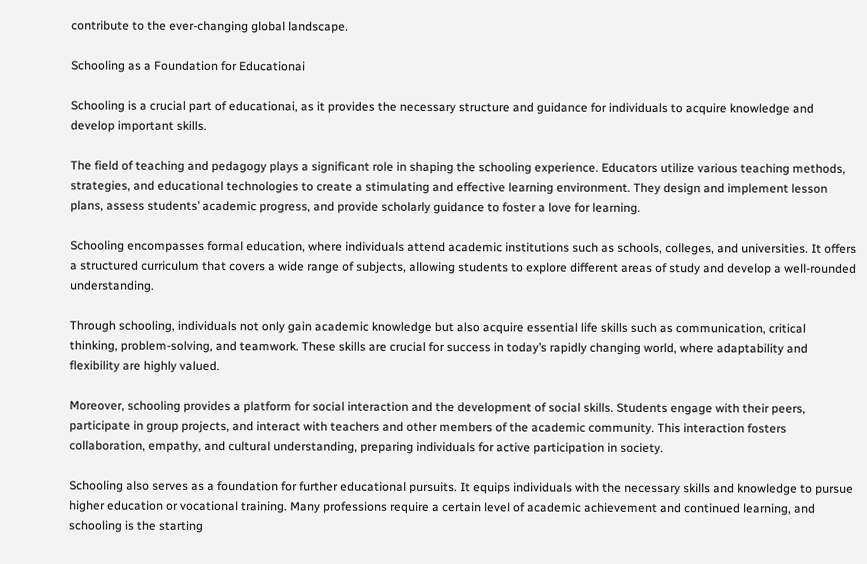contribute to the ever-changing global landscape.

Schooling as a Foundation for Educationai

Schooling is a crucial part of educationai, as it provides the necessary structure and guidance for individuals to acquire knowledge and develop important skills.

The field of teaching and pedagogy plays a significant role in shaping the schooling experience. Educators utilize various teaching methods, strategies, and educational technologies to create a stimulating and effective learning environment. They design and implement lesson plans, assess students’ academic progress, and provide scholarly guidance to foster a love for learning.

Schooling encompasses formal education, where individuals attend academic institutions such as schools, colleges, and universities. It offers a structured curriculum that covers a wide range of subjects, allowing students to explore different areas of study and develop a well-rounded understanding.

Through schooling, individuals not only gain academic knowledge but also acquire essential life skills such as communication, critical thinking, problem-solving, and teamwork. These skills are crucial for success in today’s rapidly changing world, where adaptability and flexibility are highly valued.

Moreover, schooling provides a platform for social interaction and the development of social skills. Students engage with their peers, participate in group projects, and interact with teachers and other members of the academic community. This interaction fosters collaboration, empathy, and cultural understanding, preparing individuals for active participation in society.

Schooling also serves as a foundation for further educational pursuits. It equips individuals with the necessary skills and knowledge to pursue higher education or vocational training. Many professions require a certain level of academic achievement and continued learning, and schooling is the starting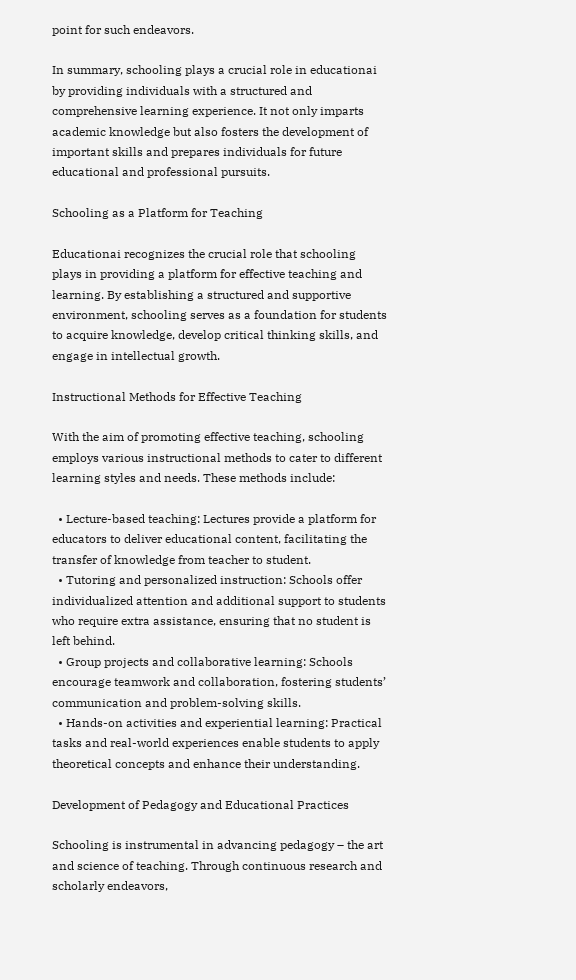point for such endeavors.

In summary, schooling plays a crucial role in educationai by providing individuals with a structured and comprehensive learning experience. It not only imparts academic knowledge but also fosters the development of important skills and prepares individuals for future educational and professional pursuits.

Schooling as a Platform for Teaching

Educationai recognizes the crucial role that schooling plays in providing a platform for effective teaching and learning. By establishing a structured and supportive environment, schooling serves as a foundation for students to acquire knowledge, develop critical thinking skills, and engage in intellectual growth.

Instructional Methods for Effective Teaching

With the aim of promoting effective teaching, schooling employs various instructional methods to cater to different learning styles and needs. These methods include:

  • Lecture-based teaching: Lectures provide a platform for educators to deliver educational content, facilitating the transfer of knowledge from teacher to student.
  • Tutoring and personalized instruction: Schools offer individualized attention and additional support to students who require extra assistance, ensuring that no student is left behind.
  • Group projects and collaborative learning: Schools encourage teamwork and collaboration, fostering students’ communication and problem-solving skills.
  • Hands-on activities and experiential learning: Practical tasks and real-world experiences enable students to apply theoretical concepts and enhance their understanding.

Development of Pedagogy and Educational Practices

Schooling is instrumental in advancing pedagogy – the art and science of teaching. Through continuous research and scholarly endeavors,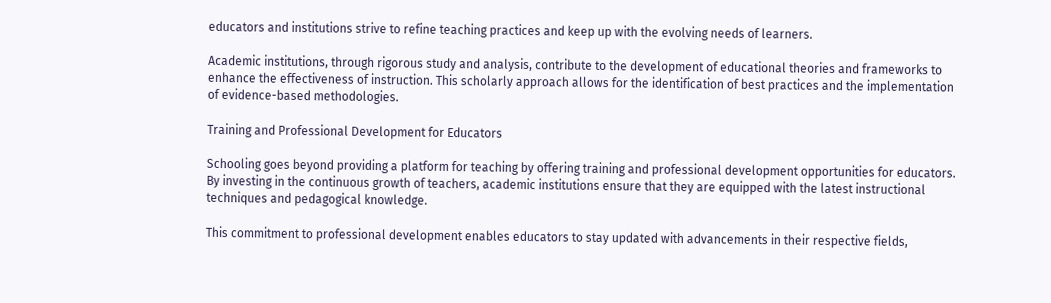educators and institutions strive to refine teaching practices and keep up with the evolving needs of learners.

Academic institutions, through rigorous study and analysis, contribute to the development of educational theories and frameworks to enhance the effectiveness of instruction. This scholarly approach allows for the identification of best practices and the implementation of evidence-based methodologies.

Training and Professional Development for Educators

Schooling goes beyond providing a platform for teaching by offering training and professional development opportunities for educators. By investing in the continuous growth of teachers, academic institutions ensure that they are equipped with the latest instructional techniques and pedagogical knowledge.

This commitment to professional development enables educators to stay updated with advancements in their respective fields,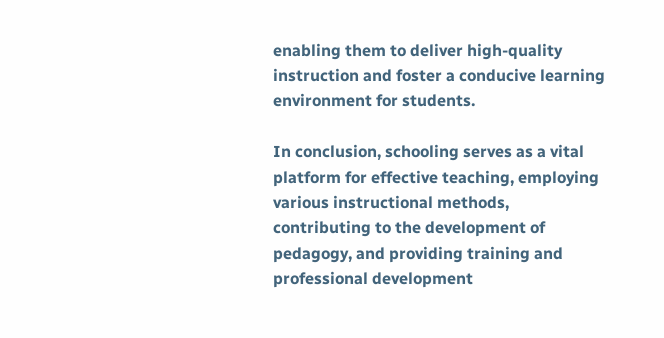enabling them to deliver high-quality instruction and foster a conducive learning environment for students.

In conclusion, schooling serves as a vital platform for effective teaching, employing various instructional methods, contributing to the development of pedagogy, and providing training and professional development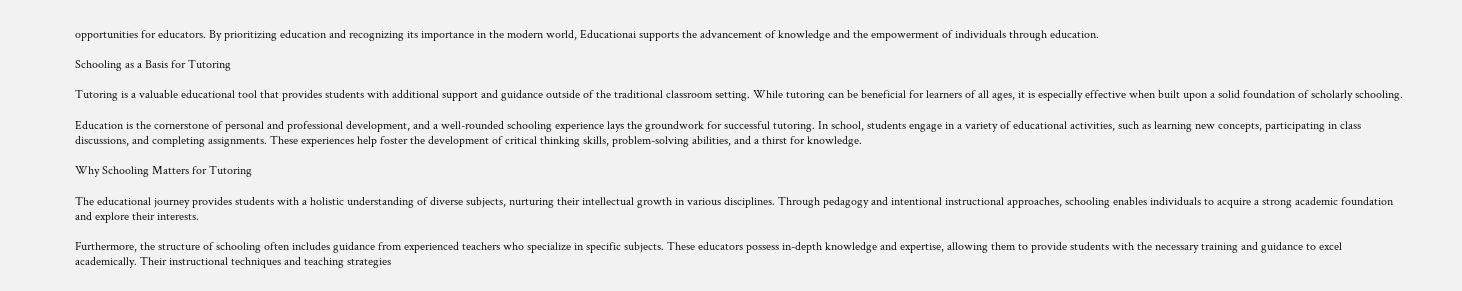opportunities for educators. By prioritizing education and recognizing its importance in the modern world, Educationai supports the advancement of knowledge and the empowerment of individuals through education.

Schooling as a Basis for Tutoring

Tutoring is a valuable educational tool that provides students with additional support and guidance outside of the traditional classroom setting. While tutoring can be beneficial for learners of all ages, it is especially effective when built upon a solid foundation of scholarly schooling.

Education is the cornerstone of personal and professional development, and a well-rounded schooling experience lays the groundwork for successful tutoring. In school, students engage in a variety of educational activities, such as learning new concepts, participating in class discussions, and completing assignments. These experiences help foster the development of critical thinking skills, problem-solving abilities, and a thirst for knowledge.

Why Schooling Matters for Tutoring

The educational journey provides students with a holistic understanding of diverse subjects, nurturing their intellectual growth in various disciplines. Through pedagogy and intentional instructional approaches, schooling enables individuals to acquire a strong academic foundation and explore their interests.

Furthermore, the structure of schooling often includes guidance from experienced teachers who specialize in specific subjects. These educators possess in-depth knowledge and expertise, allowing them to provide students with the necessary training and guidance to excel academically. Their instructional techniques and teaching strategies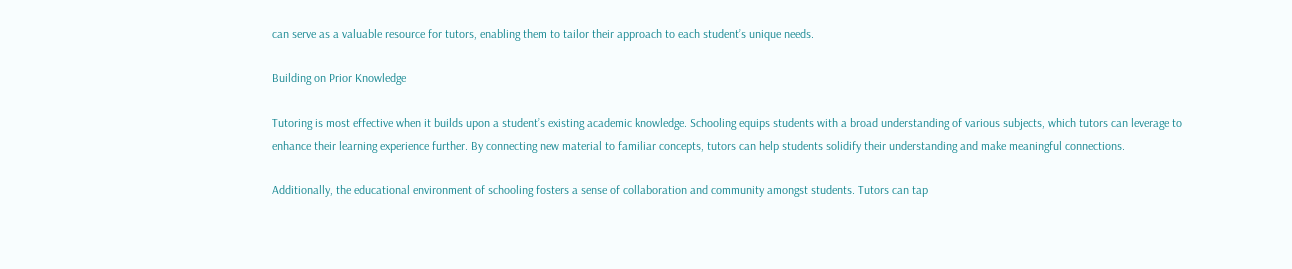can serve as a valuable resource for tutors, enabling them to tailor their approach to each student’s unique needs.

Building on Prior Knowledge

Tutoring is most effective when it builds upon a student’s existing academic knowledge. Schooling equips students with a broad understanding of various subjects, which tutors can leverage to enhance their learning experience further. By connecting new material to familiar concepts, tutors can help students solidify their understanding and make meaningful connections.

Additionally, the educational environment of schooling fosters a sense of collaboration and community amongst students. Tutors can tap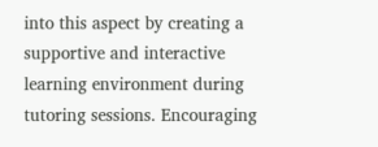into this aspect by creating a supportive and interactive learning environment during tutoring sessions. Encouraging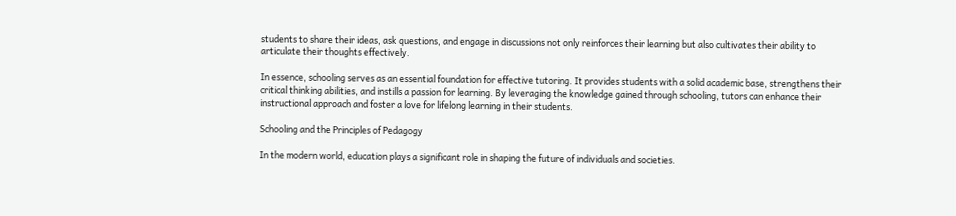students to share their ideas, ask questions, and engage in discussions not only reinforces their learning but also cultivates their ability to articulate their thoughts effectively.

In essence, schooling serves as an essential foundation for effective tutoring. It provides students with a solid academic base, strengthens their critical thinking abilities, and instills a passion for learning. By leveraging the knowledge gained through schooling, tutors can enhance their instructional approach and foster a love for lifelong learning in their students.

Schooling and the Principles of Pedagogy

In the modern world, education plays a significant role in shaping the future of individuals and societies.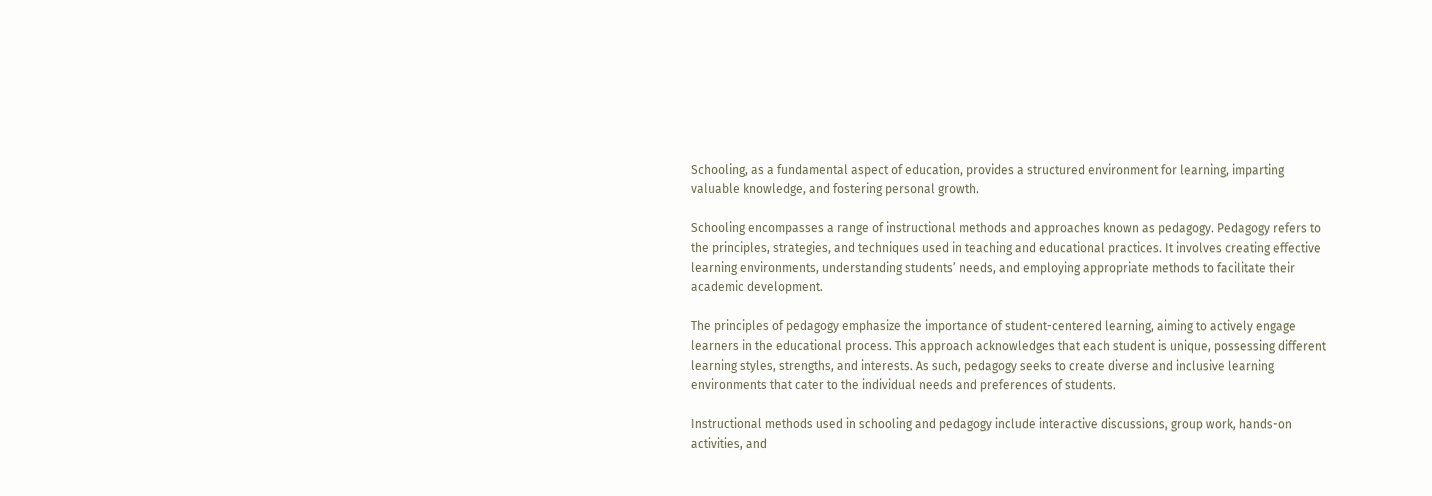Schooling, as a fundamental aspect of education, provides a structured environment for learning, imparting valuable knowledge, and fostering personal growth.

Schooling encompasses a range of instructional methods and approaches known as pedagogy. Pedagogy refers to the principles, strategies, and techniques used in teaching and educational practices. It involves creating effective learning environments, understanding students’ needs, and employing appropriate methods to facilitate their academic development.

The principles of pedagogy emphasize the importance of student-centered learning, aiming to actively engage learners in the educational process. This approach acknowledges that each student is unique, possessing different learning styles, strengths, and interests. As such, pedagogy seeks to create diverse and inclusive learning environments that cater to the individual needs and preferences of students.

Instructional methods used in schooling and pedagogy include interactive discussions, group work, hands-on activities, and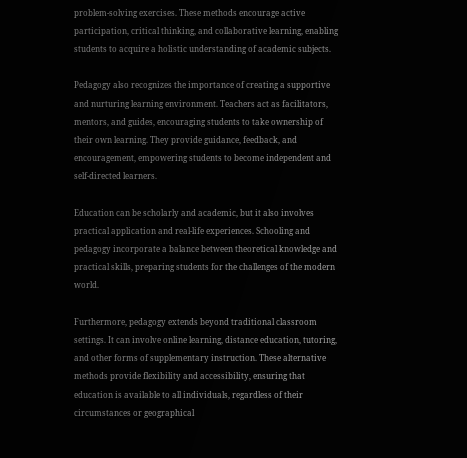problem-solving exercises. These methods encourage active participation, critical thinking, and collaborative learning, enabling students to acquire a holistic understanding of academic subjects.

Pedagogy also recognizes the importance of creating a supportive and nurturing learning environment. Teachers act as facilitators, mentors, and guides, encouraging students to take ownership of their own learning. They provide guidance, feedback, and encouragement, empowering students to become independent and self-directed learners.

Education can be scholarly and academic, but it also involves practical application and real-life experiences. Schooling and pedagogy incorporate a balance between theoretical knowledge and practical skills, preparing students for the challenges of the modern world.

Furthermore, pedagogy extends beyond traditional classroom settings. It can involve online learning, distance education, tutoring, and other forms of supplementary instruction. These alternative methods provide flexibility and accessibility, ensuring that education is available to all individuals, regardless of their circumstances or geographical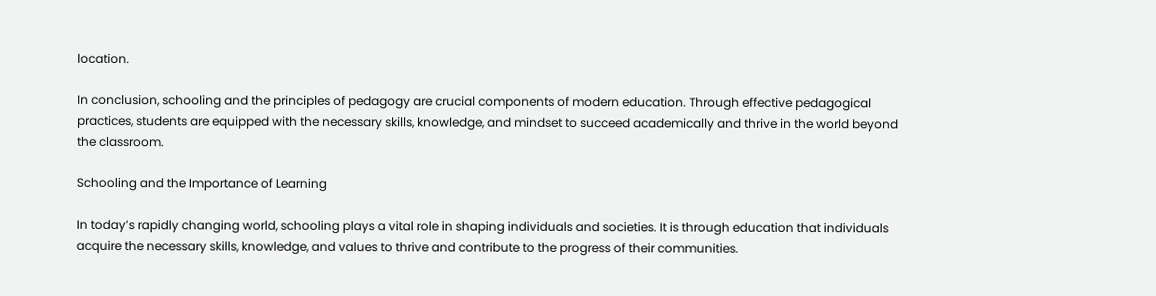location.

In conclusion, schooling and the principles of pedagogy are crucial components of modern education. Through effective pedagogical practices, students are equipped with the necessary skills, knowledge, and mindset to succeed academically and thrive in the world beyond the classroom.

Schooling and the Importance of Learning

In today’s rapidly changing world, schooling plays a vital role in shaping individuals and societies. It is through education that individuals acquire the necessary skills, knowledge, and values to thrive and contribute to the progress of their communities.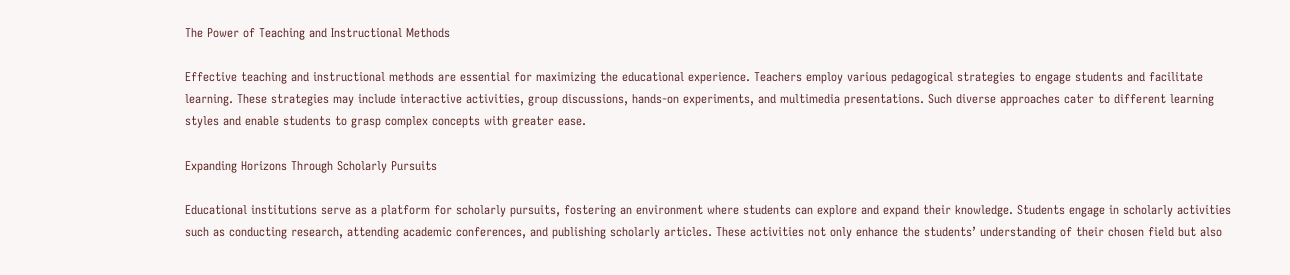The Power of Teaching and Instructional Methods

Effective teaching and instructional methods are essential for maximizing the educational experience. Teachers employ various pedagogical strategies to engage students and facilitate learning. These strategies may include interactive activities, group discussions, hands-on experiments, and multimedia presentations. Such diverse approaches cater to different learning styles and enable students to grasp complex concepts with greater ease.

Expanding Horizons Through Scholarly Pursuits

Educational institutions serve as a platform for scholarly pursuits, fostering an environment where students can explore and expand their knowledge. Students engage in scholarly activities such as conducting research, attending academic conferences, and publishing scholarly articles. These activities not only enhance the students’ understanding of their chosen field but also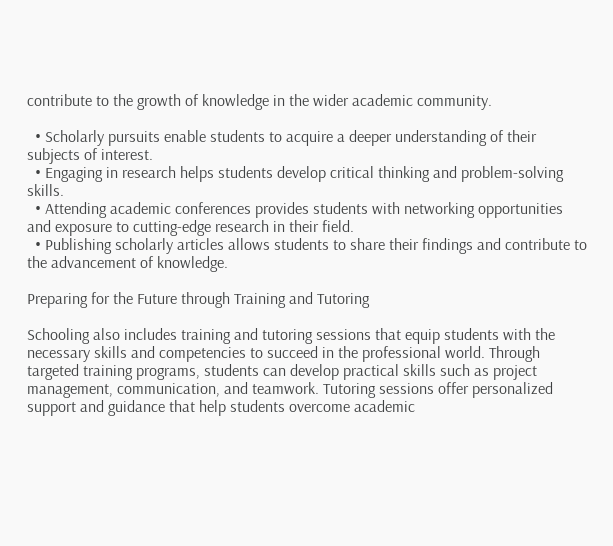contribute to the growth of knowledge in the wider academic community.

  • Scholarly pursuits enable students to acquire a deeper understanding of their subjects of interest.
  • Engaging in research helps students develop critical thinking and problem-solving skills.
  • Attending academic conferences provides students with networking opportunities and exposure to cutting-edge research in their field.
  • Publishing scholarly articles allows students to share their findings and contribute to the advancement of knowledge.

Preparing for the Future through Training and Tutoring

Schooling also includes training and tutoring sessions that equip students with the necessary skills and competencies to succeed in the professional world. Through targeted training programs, students can develop practical skills such as project management, communication, and teamwork. Tutoring sessions offer personalized support and guidance that help students overcome academic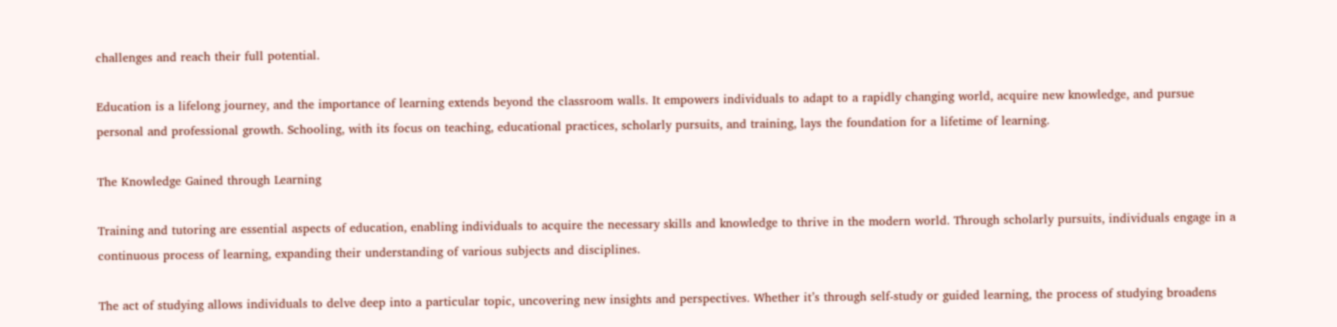challenges and reach their full potential.

Education is a lifelong journey, and the importance of learning extends beyond the classroom walls. It empowers individuals to adapt to a rapidly changing world, acquire new knowledge, and pursue personal and professional growth. Schooling, with its focus on teaching, educational practices, scholarly pursuits, and training, lays the foundation for a lifetime of learning.

The Knowledge Gained through Learning

Training and tutoring are essential aspects of education, enabling individuals to acquire the necessary skills and knowledge to thrive in the modern world. Through scholarly pursuits, individuals engage in a continuous process of learning, expanding their understanding of various subjects and disciplines.

The act of studying allows individuals to delve deep into a particular topic, uncovering new insights and perspectives. Whether it’s through self-study or guided learning, the process of studying broadens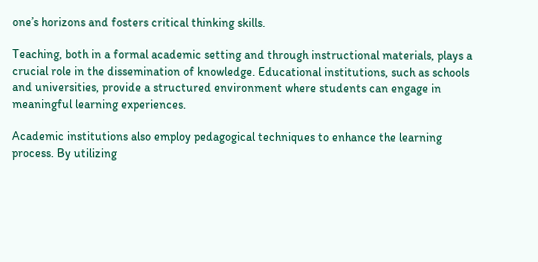one’s horizons and fosters critical thinking skills.

Teaching, both in a formal academic setting and through instructional materials, plays a crucial role in the dissemination of knowledge. Educational institutions, such as schools and universities, provide a structured environment where students can engage in meaningful learning experiences.

Academic institutions also employ pedagogical techniques to enhance the learning process. By utilizing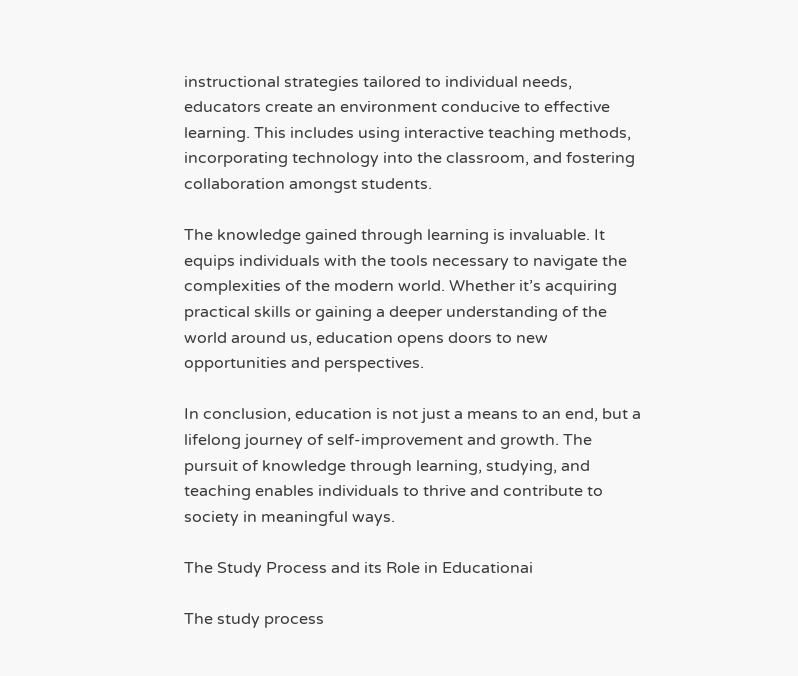instructional strategies tailored to individual needs, educators create an environment conducive to effective learning. This includes using interactive teaching methods, incorporating technology into the classroom, and fostering collaboration amongst students.

The knowledge gained through learning is invaluable. It equips individuals with the tools necessary to navigate the complexities of the modern world. Whether it’s acquiring practical skills or gaining a deeper understanding of the world around us, education opens doors to new opportunities and perspectives.

In conclusion, education is not just a means to an end, but a lifelong journey of self-improvement and growth. The pursuit of knowledge through learning, studying, and teaching enables individuals to thrive and contribute to society in meaningful ways.

The Study Process and its Role in Educationai

The study process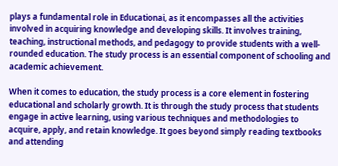plays a fundamental role in Educationai, as it encompasses all the activities involved in acquiring knowledge and developing skills. It involves training, teaching, instructional methods, and pedagogy to provide students with a well-rounded education. The study process is an essential component of schooling and academic achievement.

When it comes to education, the study process is a core element in fostering educational and scholarly growth. It is through the study process that students engage in active learning, using various techniques and methodologies to acquire, apply, and retain knowledge. It goes beyond simply reading textbooks and attending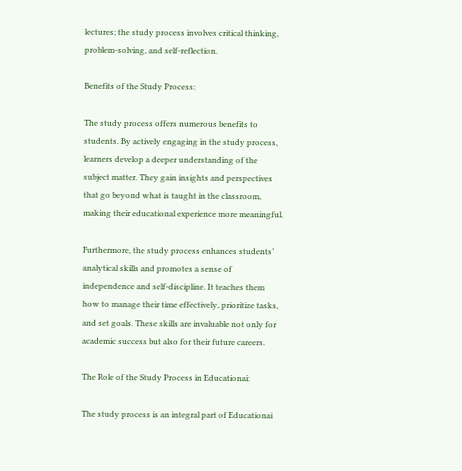lectures; the study process involves critical thinking, problem-solving, and self-reflection.

Benefits of the Study Process:

The study process offers numerous benefits to students. By actively engaging in the study process, learners develop a deeper understanding of the subject matter. They gain insights and perspectives that go beyond what is taught in the classroom, making their educational experience more meaningful.

Furthermore, the study process enhances students’ analytical skills and promotes a sense of independence and self-discipline. It teaches them how to manage their time effectively, prioritize tasks, and set goals. These skills are invaluable not only for academic success but also for their future careers.

The Role of the Study Process in Educationai:

The study process is an integral part of Educationai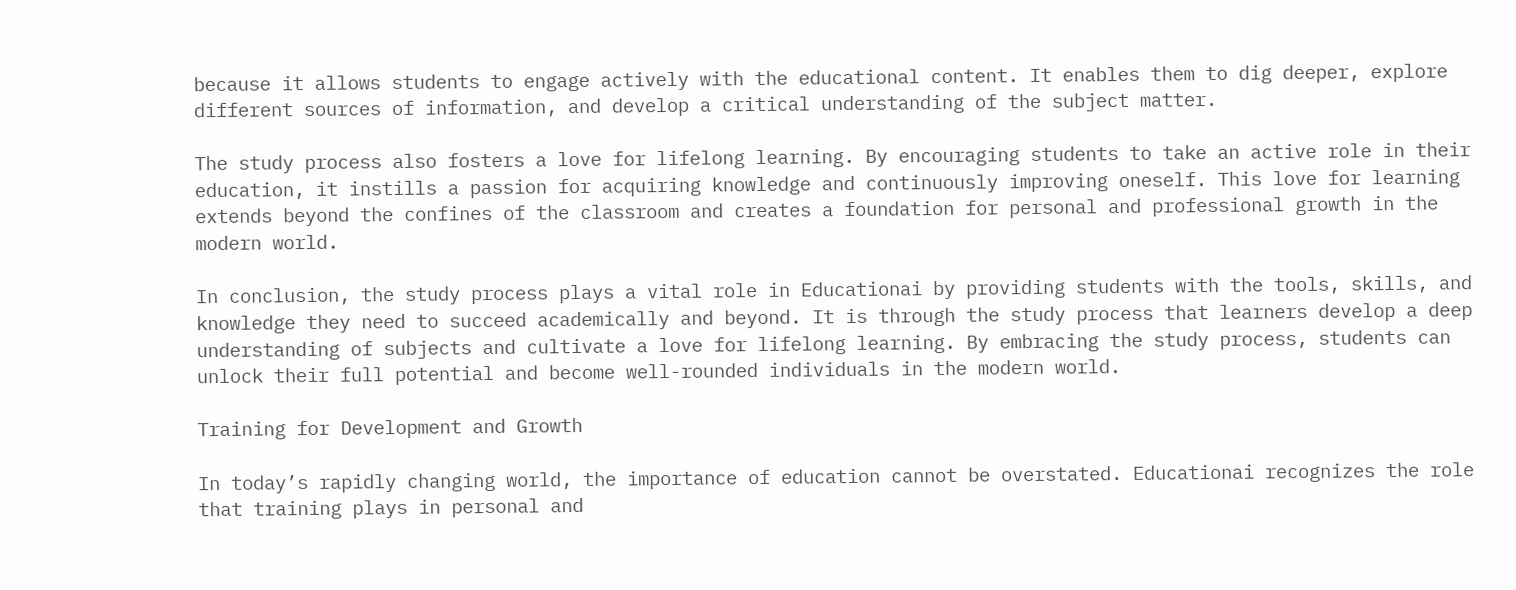because it allows students to engage actively with the educational content. It enables them to dig deeper, explore different sources of information, and develop a critical understanding of the subject matter.

The study process also fosters a love for lifelong learning. By encouraging students to take an active role in their education, it instills a passion for acquiring knowledge and continuously improving oneself. This love for learning extends beyond the confines of the classroom and creates a foundation for personal and professional growth in the modern world.

In conclusion, the study process plays a vital role in Educationai by providing students with the tools, skills, and knowledge they need to succeed academically and beyond. It is through the study process that learners develop a deep understanding of subjects and cultivate a love for lifelong learning. By embracing the study process, students can unlock their full potential and become well-rounded individuals in the modern world.

Training for Development and Growth

In today’s rapidly changing world, the importance of education cannot be overstated. Educationai recognizes the role that training plays in personal and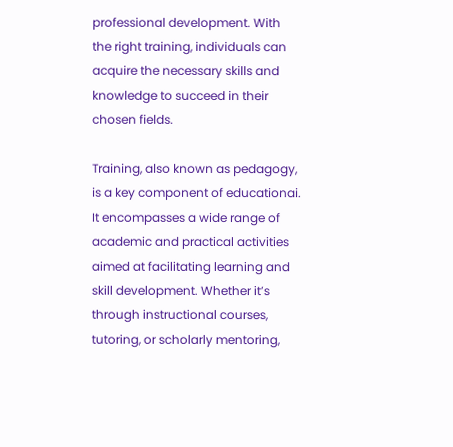professional development. With the right training, individuals can acquire the necessary skills and knowledge to succeed in their chosen fields.

Training, also known as pedagogy, is a key component of educationai. It encompasses a wide range of academic and practical activities aimed at facilitating learning and skill development. Whether it’s through instructional courses, tutoring, or scholarly mentoring,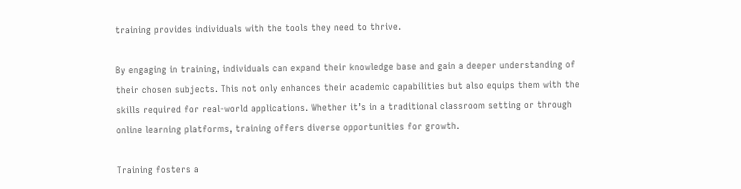training provides individuals with the tools they need to thrive.

By engaging in training, individuals can expand their knowledge base and gain a deeper understanding of their chosen subjects. This not only enhances their academic capabilities but also equips them with the skills required for real-world applications. Whether it’s in a traditional classroom setting or through online learning platforms, training offers diverse opportunities for growth.

Training fosters a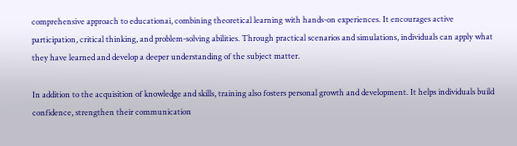comprehensive approach to educationai, combining theoretical learning with hands-on experiences. It encourages active participation, critical thinking, and problem-solving abilities. Through practical scenarios and simulations, individuals can apply what they have learned and develop a deeper understanding of the subject matter.

In addition to the acquisition of knowledge and skills, training also fosters personal growth and development. It helps individuals build confidence, strengthen their communication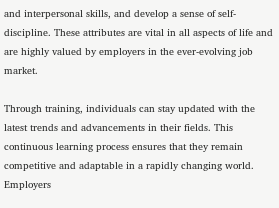and interpersonal skills, and develop a sense of self-discipline. These attributes are vital in all aspects of life and are highly valued by employers in the ever-evolving job market.

Through training, individuals can stay updated with the latest trends and advancements in their fields. This continuous learning process ensures that they remain competitive and adaptable in a rapidly changing world. Employers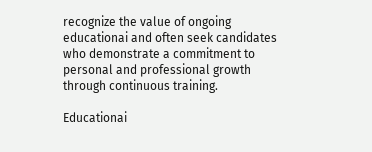recognize the value of ongoing educationai and often seek candidates who demonstrate a commitment to personal and professional growth through continuous training.

Educationai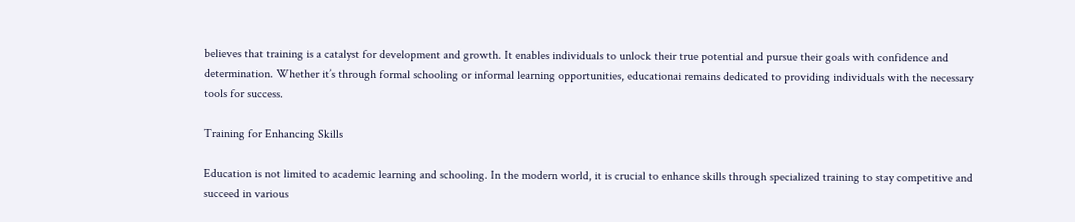believes that training is a catalyst for development and growth. It enables individuals to unlock their true potential and pursue their goals with confidence and determination. Whether it’s through formal schooling or informal learning opportunities, educationai remains dedicated to providing individuals with the necessary tools for success.

Training for Enhancing Skills

Education is not limited to academic learning and schooling. In the modern world, it is crucial to enhance skills through specialized training to stay competitive and succeed in various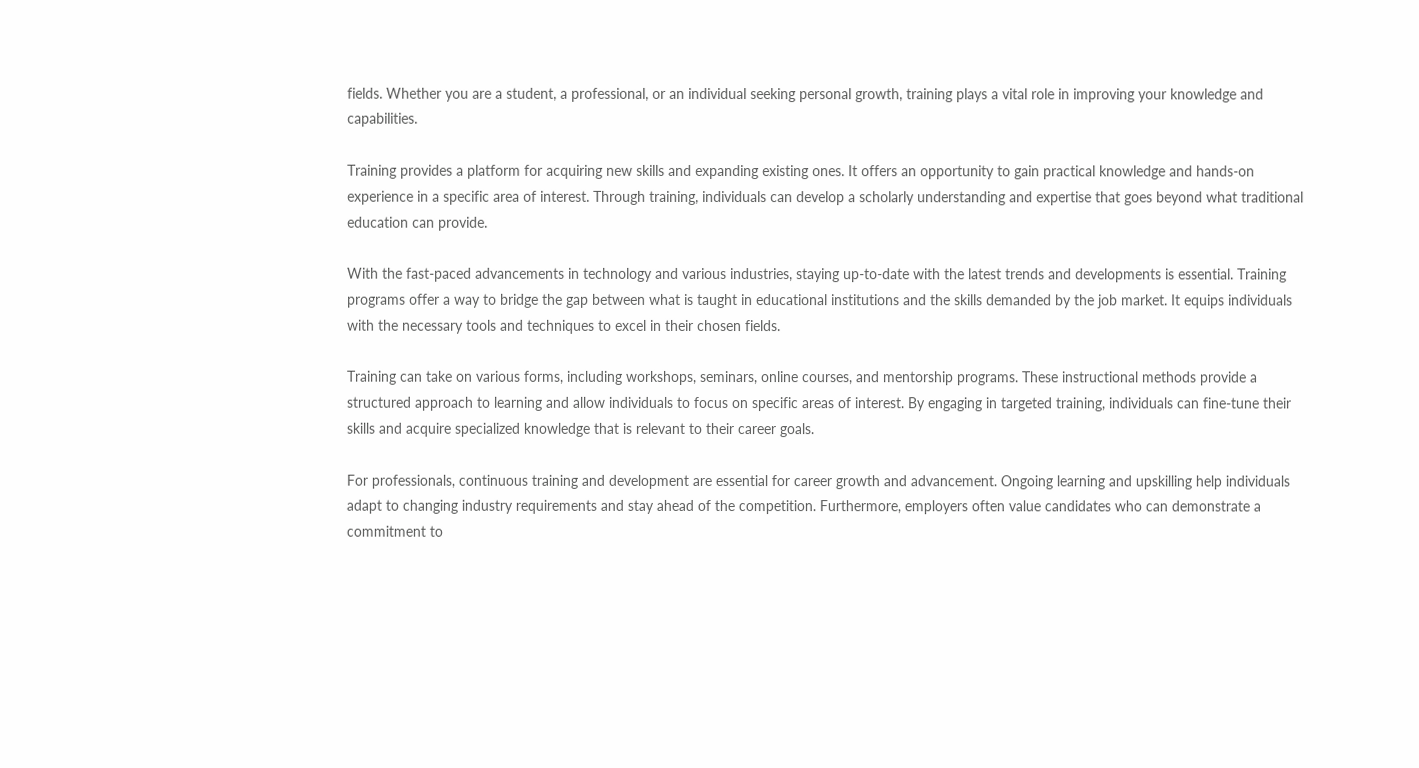fields. Whether you are a student, a professional, or an individual seeking personal growth, training plays a vital role in improving your knowledge and capabilities.

Training provides a platform for acquiring new skills and expanding existing ones. It offers an opportunity to gain practical knowledge and hands-on experience in a specific area of interest. Through training, individuals can develop a scholarly understanding and expertise that goes beyond what traditional education can provide.

With the fast-paced advancements in technology and various industries, staying up-to-date with the latest trends and developments is essential. Training programs offer a way to bridge the gap between what is taught in educational institutions and the skills demanded by the job market. It equips individuals with the necessary tools and techniques to excel in their chosen fields.

Training can take on various forms, including workshops, seminars, online courses, and mentorship programs. These instructional methods provide a structured approach to learning and allow individuals to focus on specific areas of interest. By engaging in targeted training, individuals can fine-tune their skills and acquire specialized knowledge that is relevant to their career goals.

For professionals, continuous training and development are essential for career growth and advancement. Ongoing learning and upskilling help individuals adapt to changing industry requirements and stay ahead of the competition. Furthermore, employers often value candidates who can demonstrate a commitment to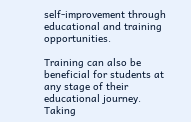self-improvement through educational and training opportunities.

Training can also be beneficial for students at any stage of their educational journey. Taking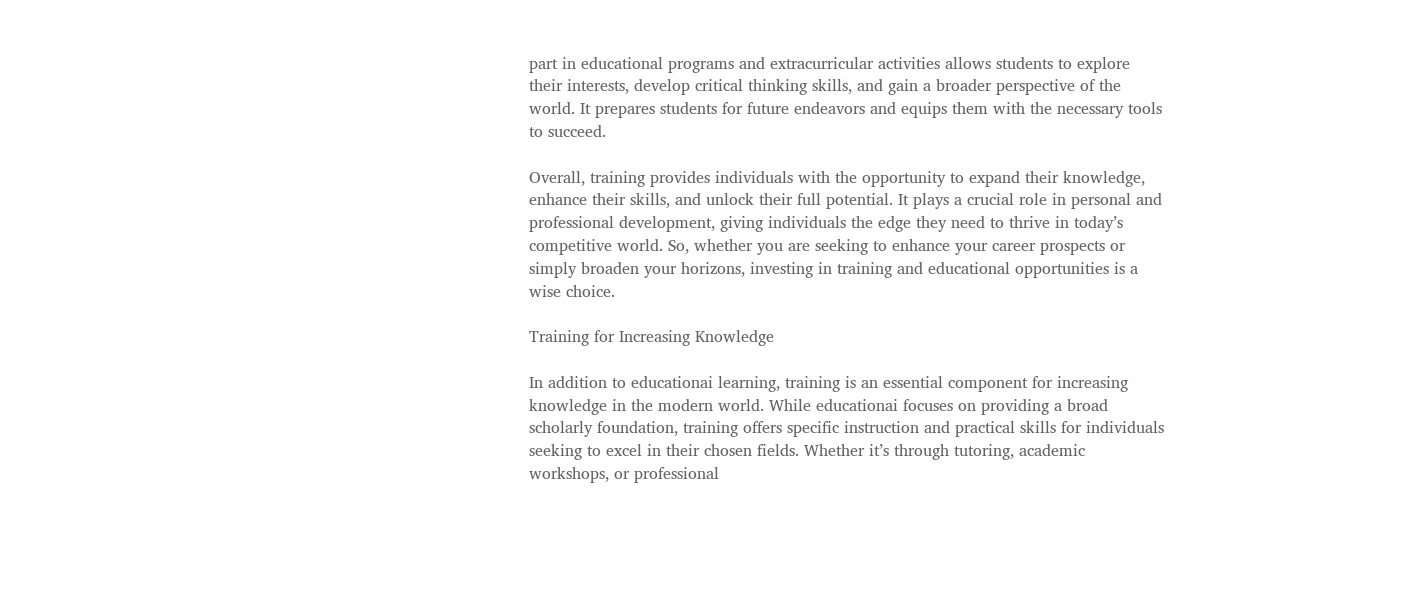part in educational programs and extracurricular activities allows students to explore their interests, develop critical thinking skills, and gain a broader perspective of the world. It prepares students for future endeavors and equips them with the necessary tools to succeed.

Overall, training provides individuals with the opportunity to expand their knowledge, enhance their skills, and unlock their full potential. It plays a crucial role in personal and professional development, giving individuals the edge they need to thrive in today’s competitive world. So, whether you are seeking to enhance your career prospects or simply broaden your horizons, investing in training and educational opportunities is a wise choice.

Training for Increasing Knowledge

In addition to educationai learning, training is an essential component for increasing knowledge in the modern world. While educationai focuses on providing a broad scholarly foundation, training offers specific instruction and practical skills for individuals seeking to excel in their chosen fields. Whether it’s through tutoring, academic workshops, or professional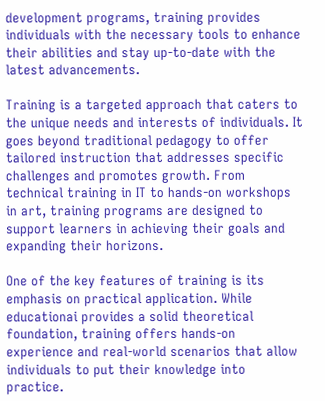development programs, training provides individuals with the necessary tools to enhance their abilities and stay up-to-date with the latest advancements.

Training is a targeted approach that caters to the unique needs and interests of individuals. It goes beyond traditional pedagogy to offer tailored instruction that addresses specific challenges and promotes growth. From technical training in IT to hands-on workshops in art, training programs are designed to support learners in achieving their goals and expanding their horizons.

One of the key features of training is its emphasis on practical application. While educationai provides a solid theoretical foundation, training offers hands-on experience and real-world scenarios that allow individuals to put their knowledge into practice.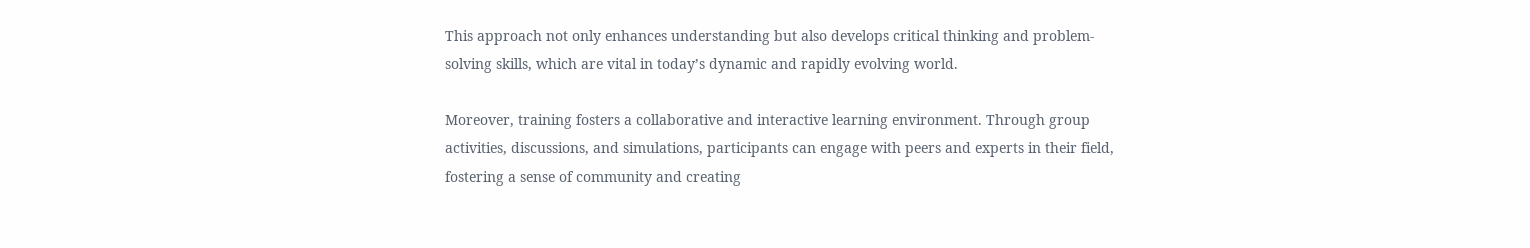This approach not only enhances understanding but also develops critical thinking and problem-solving skills, which are vital in today’s dynamic and rapidly evolving world.

Moreover, training fosters a collaborative and interactive learning environment. Through group activities, discussions, and simulations, participants can engage with peers and experts in their field, fostering a sense of community and creating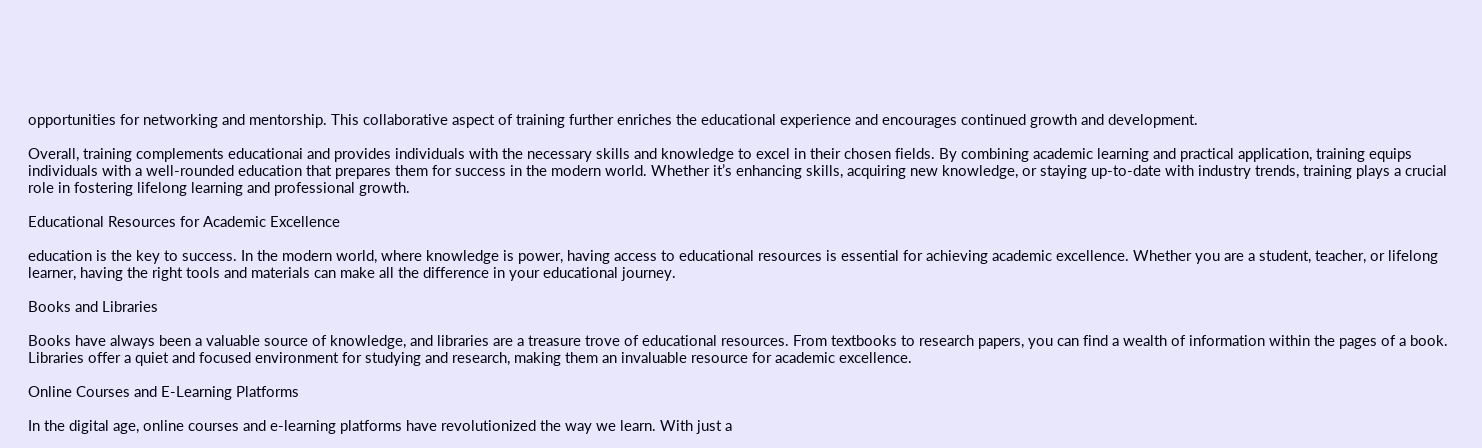opportunities for networking and mentorship. This collaborative aspect of training further enriches the educational experience and encourages continued growth and development.

Overall, training complements educationai and provides individuals with the necessary skills and knowledge to excel in their chosen fields. By combining academic learning and practical application, training equips individuals with a well-rounded education that prepares them for success in the modern world. Whether it’s enhancing skills, acquiring new knowledge, or staying up-to-date with industry trends, training plays a crucial role in fostering lifelong learning and professional growth.

Educational Resources for Academic Excellence

education is the key to success. In the modern world, where knowledge is power, having access to educational resources is essential for achieving academic excellence. Whether you are a student, teacher, or lifelong learner, having the right tools and materials can make all the difference in your educational journey.

Books and Libraries

Books have always been a valuable source of knowledge, and libraries are a treasure trove of educational resources. From textbooks to research papers, you can find a wealth of information within the pages of a book. Libraries offer a quiet and focused environment for studying and research, making them an invaluable resource for academic excellence.

Online Courses and E-Learning Platforms

In the digital age, online courses and e-learning platforms have revolutionized the way we learn. With just a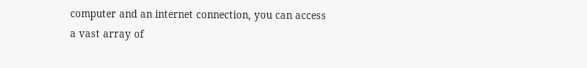computer and an internet connection, you can access a vast array of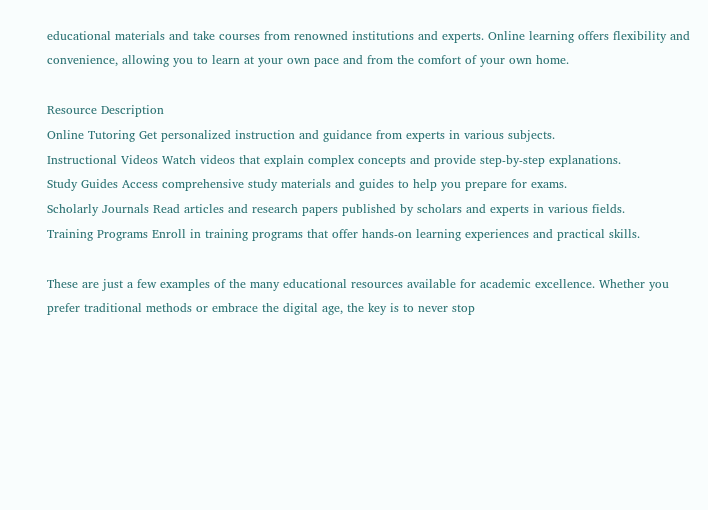educational materials and take courses from renowned institutions and experts. Online learning offers flexibility and convenience, allowing you to learn at your own pace and from the comfort of your own home.

Resource Description
Online Tutoring Get personalized instruction and guidance from experts in various subjects.
Instructional Videos Watch videos that explain complex concepts and provide step-by-step explanations.
Study Guides Access comprehensive study materials and guides to help you prepare for exams.
Scholarly Journals Read articles and research papers published by scholars and experts in various fields.
Training Programs Enroll in training programs that offer hands-on learning experiences and practical skills.

These are just a few examples of the many educational resources available for academic excellence. Whether you prefer traditional methods or embrace the digital age, the key is to never stop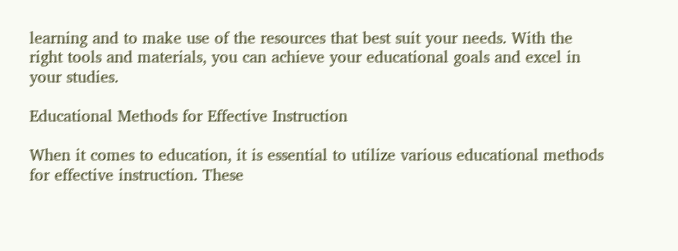learning and to make use of the resources that best suit your needs. With the right tools and materials, you can achieve your educational goals and excel in your studies.

Educational Methods for Effective Instruction

When it comes to education, it is essential to utilize various educational methods for effective instruction. These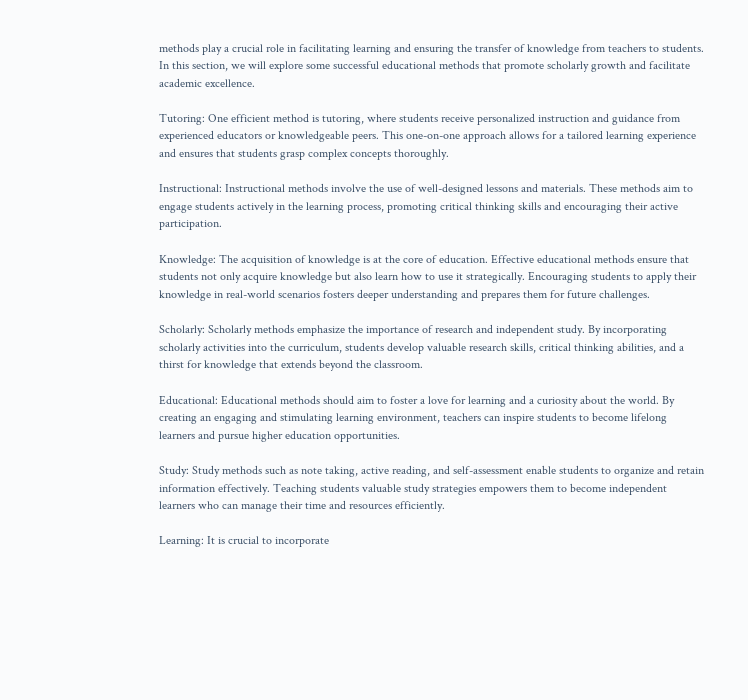methods play a crucial role in facilitating learning and ensuring the transfer of knowledge from teachers to students. In this section, we will explore some successful educational methods that promote scholarly growth and facilitate academic excellence.

Tutoring: One efficient method is tutoring, where students receive personalized instruction and guidance from experienced educators or knowledgeable peers. This one-on-one approach allows for a tailored learning experience and ensures that students grasp complex concepts thoroughly.

Instructional: Instructional methods involve the use of well-designed lessons and materials. These methods aim to engage students actively in the learning process, promoting critical thinking skills and encouraging their active participation.

Knowledge: The acquisition of knowledge is at the core of education. Effective educational methods ensure that students not only acquire knowledge but also learn how to use it strategically. Encouraging students to apply their knowledge in real-world scenarios fosters deeper understanding and prepares them for future challenges.

Scholarly: Scholarly methods emphasize the importance of research and independent study. By incorporating scholarly activities into the curriculum, students develop valuable research skills, critical thinking abilities, and a thirst for knowledge that extends beyond the classroom.

Educational: Educational methods should aim to foster a love for learning and a curiosity about the world. By creating an engaging and stimulating learning environment, teachers can inspire students to become lifelong learners and pursue higher education opportunities.

Study: Study methods such as note taking, active reading, and self-assessment enable students to organize and retain information effectively. Teaching students valuable study strategies empowers them to become independent learners who can manage their time and resources efficiently.

Learning: It is crucial to incorporate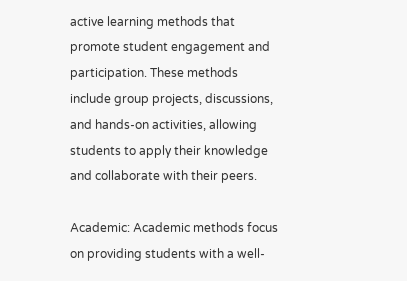active learning methods that promote student engagement and participation. These methods include group projects, discussions, and hands-on activities, allowing students to apply their knowledge and collaborate with their peers.

Academic: Academic methods focus on providing students with a well-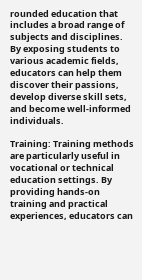rounded education that includes a broad range of subjects and disciplines. By exposing students to various academic fields, educators can help them discover their passions, develop diverse skill sets, and become well-informed individuals.

Training: Training methods are particularly useful in vocational or technical education settings. By providing hands-on training and practical experiences, educators can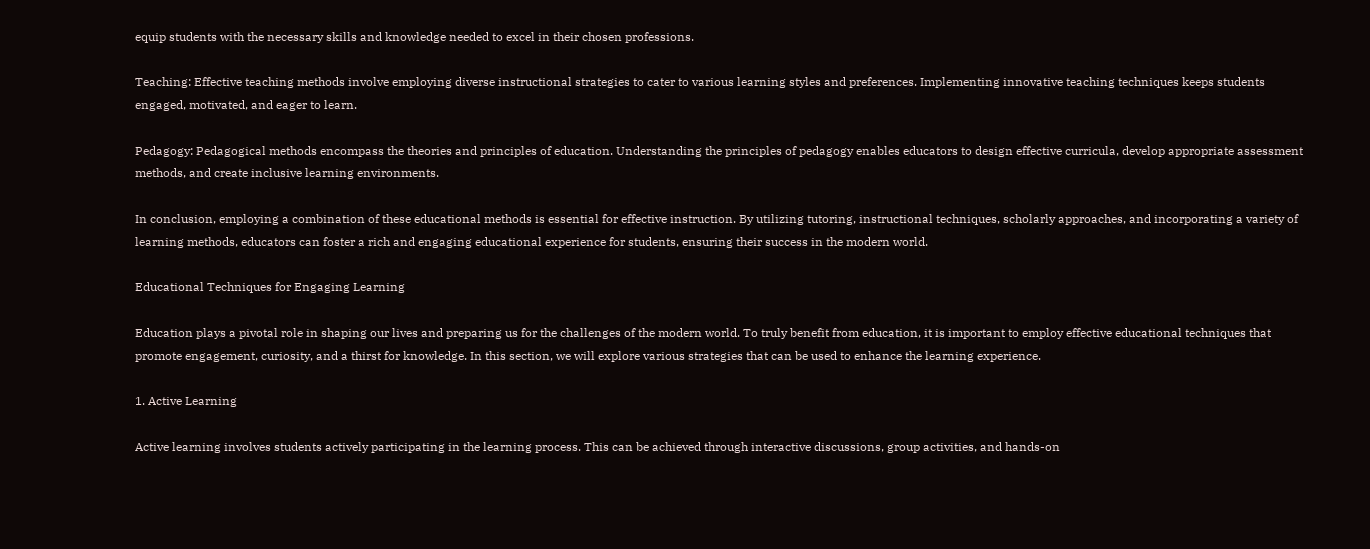equip students with the necessary skills and knowledge needed to excel in their chosen professions.

Teaching: Effective teaching methods involve employing diverse instructional strategies to cater to various learning styles and preferences. Implementing innovative teaching techniques keeps students engaged, motivated, and eager to learn.

Pedagogy: Pedagogical methods encompass the theories and principles of education. Understanding the principles of pedagogy enables educators to design effective curricula, develop appropriate assessment methods, and create inclusive learning environments.

In conclusion, employing a combination of these educational methods is essential for effective instruction. By utilizing tutoring, instructional techniques, scholarly approaches, and incorporating a variety of learning methods, educators can foster a rich and engaging educational experience for students, ensuring their success in the modern world.

Educational Techniques for Engaging Learning

Education plays a pivotal role in shaping our lives and preparing us for the challenges of the modern world. To truly benefit from education, it is important to employ effective educational techniques that promote engagement, curiosity, and a thirst for knowledge. In this section, we will explore various strategies that can be used to enhance the learning experience.

1. Active Learning

Active learning involves students actively participating in the learning process. This can be achieved through interactive discussions, group activities, and hands-on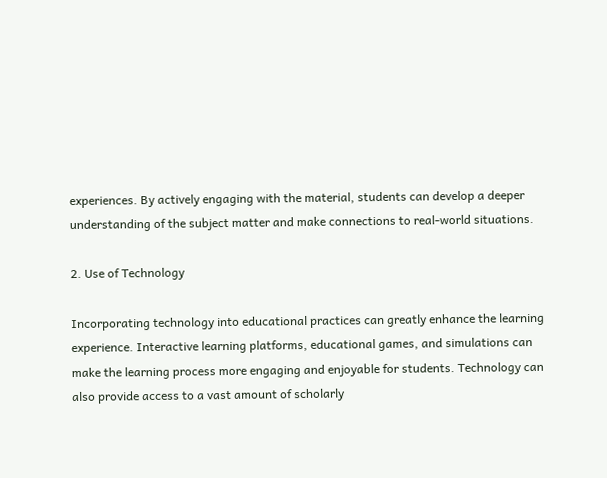experiences. By actively engaging with the material, students can develop a deeper understanding of the subject matter and make connections to real-world situations.

2. Use of Technology

Incorporating technology into educational practices can greatly enhance the learning experience. Interactive learning platforms, educational games, and simulations can make the learning process more engaging and enjoyable for students. Technology can also provide access to a vast amount of scholarly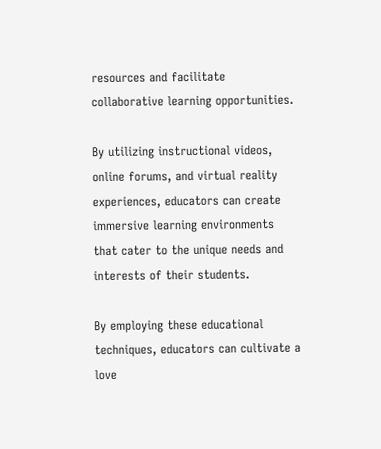resources and facilitate collaborative learning opportunities.

By utilizing instructional videos, online forums, and virtual reality experiences, educators can create immersive learning environments that cater to the unique needs and interests of their students.

By employing these educational techniques, educators can cultivate a love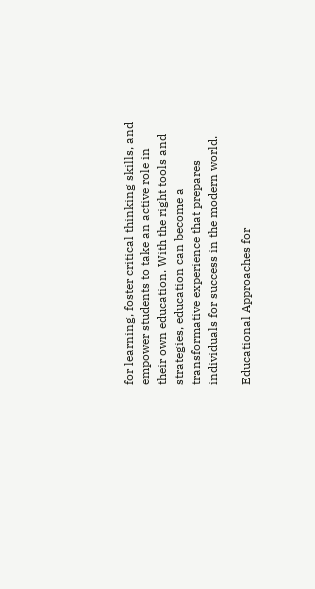for learning, foster critical thinking skills, and empower students to take an active role in their own education. With the right tools and strategies, education can become a transformative experience that prepares individuals for success in the modern world.

Educational Approaches for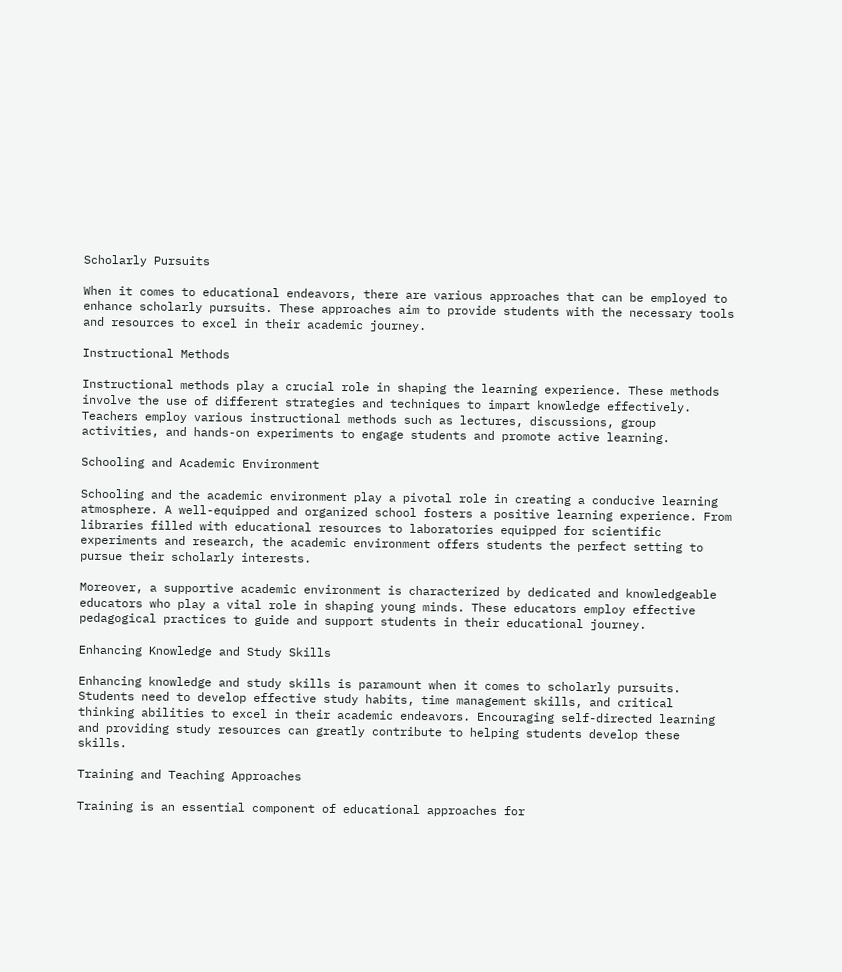Scholarly Pursuits

When it comes to educational endeavors, there are various approaches that can be employed to enhance scholarly pursuits. These approaches aim to provide students with the necessary tools and resources to excel in their academic journey.

Instructional Methods

Instructional methods play a crucial role in shaping the learning experience. These methods involve the use of different strategies and techniques to impart knowledge effectively. Teachers employ various instructional methods such as lectures, discussions, group activities, and hands-on experiments to engage students and promote active learning.

Schooling and Academic Environment

Schooling and the academic environment play a pivotal role in creating a conducive learning atmosphere. A well-equipped and organized school fosters a positive learning experience. From libraries filled with educational resources to laboratories equipped for scientific experiments and research, the academic environment offers students the perfect setting to pursue their scholarly interests.

Moreover, a supportive academic environment is characterized by dedicated and knowledgeable educators who play a vital role in shaping young minds. These educators employ effective pedagogical practices to guide and support students in their educational journey.

Enhancing Knowledge and Study Skills

Enhancing knowledge and study skills is paramount when it comes to scholarly pursuits. Students need to develop effective study habits, time management skills, and critical thinking abilities to excel in their academic endeavors. Encouraging self-directed learning and providing study resources can greatly contribute to helping students develop these skills.

Training and Teaching Approaches

Training is an essential component of educational approaches for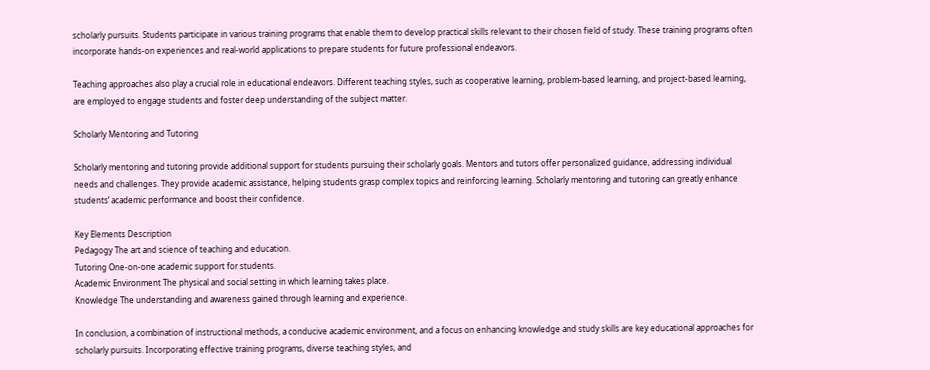scholarly pursuits. Students participate in various training programs that enable them to develop practical skills relevant to their chosen field of study. These training programs often incorporate hands-on experiences and real-world applications to prepare students for future professional endeavors.

Teaching approaches also play a crucial role in educational endeavors. Different teaching styles, such as cooperative learning, problem-based learning, and project-based learning, are employed to engage students and foster deep understanding of the subject matter.

Scholarly Mentoring and Tutoring

Scholarly mentoring and tutoring provide additional support for students pursuing their scholarly goals. Mentors and tutors offer personalized guidance, addressing individual needs and challenges. They provide academic assistance, helping students grasp complex topics and reinforcing learning. Scholarly mentoring and tutoring can greatly enhance students’ academic performance and boost their confidence.

Key Elements Description
Pedagogy The art and science of teaching and education.
Tutoring One-on-one academic support for students.
Academic Environment The physical and social setting in which learning takes place.
Knowledge The understanding and awareness gained through learning and experience.

In conclusion, a combination of instructional methods, a conducive academic environment, and a focus on enhancing knowledge and study skills are key educational approaches for scholarly pursuits. Incorporating effective training programs, diverse teaching styles, and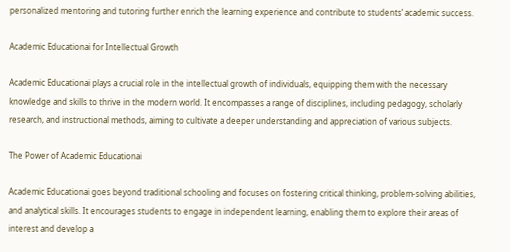personalized mentoring and tutoring further enrich the learning experience and contribute to students’ academic success.

Academic Educationai for Intellectual Growth

Academic Educationai plays a crucial role in the intellectual growth of individuals, equipping them with the necessary knowledge and skills to thrive in the modern world. It encompasses a range of disciplines, including pedagogy, scholarly research, and instructional methods, aiming to cultivate a deeper understanding and appreciation of various subjects.

The Power of Academic Educationai

Academic Educationai goes beyond traditional schooling and focuses on fostering critical thinking, problem-solving abilities, and analytical skills. It encourages students to engage in independent learning, enabling them to explore their areas of interest and develop a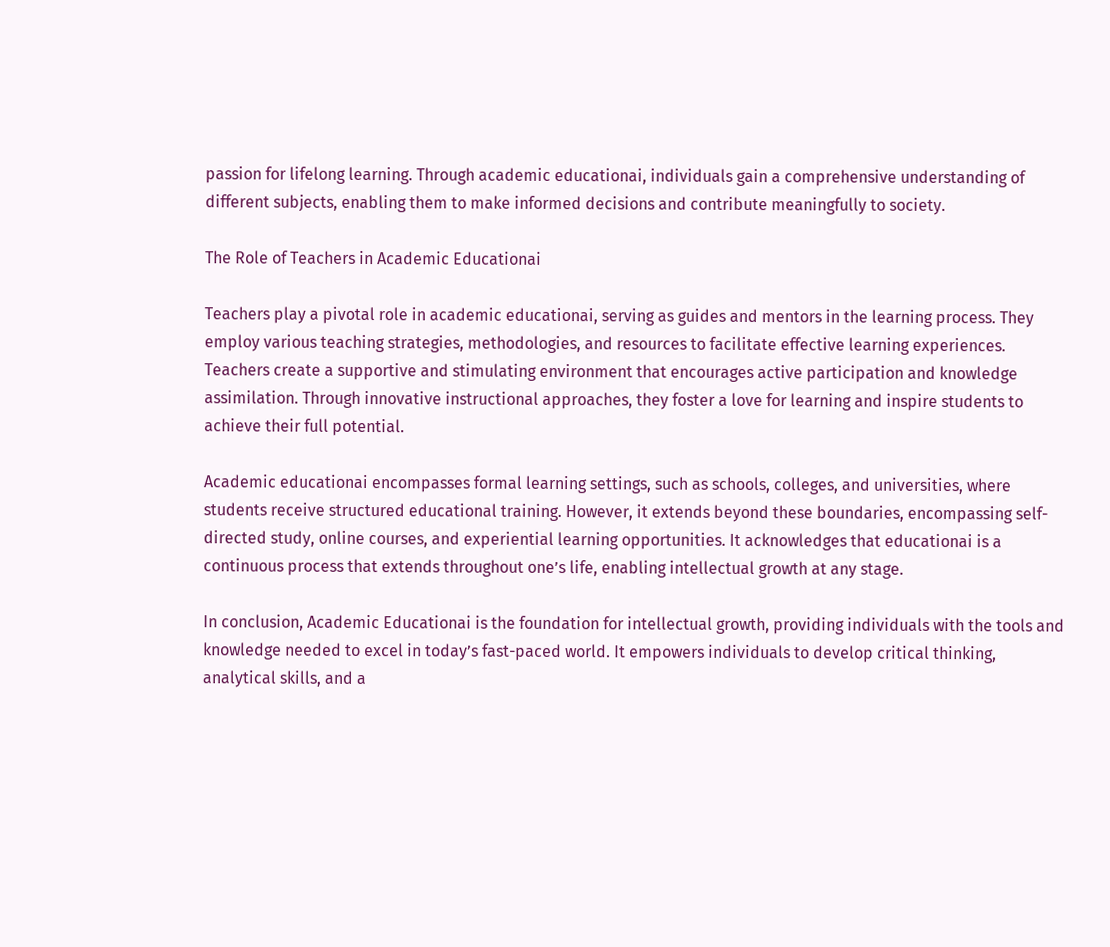passion for lifelong learning. Through academic educationai, individuals gain a comprehensive understanding of different subjects, enabling them to make informed decisions and contribute meaningfully to society.

The Role of Teachers in Academic Educationai

Teachers play a pivotal role in academic educationai, serving as guides and mentors in the learning process. They employ various teaching strategies, methodologies, and resources to facilitate effective learning experiences. Teachers create a supportive and stimulating environment that encourages active participation and knowledge assimilation. Through innovative instructional approaches, they foster a love for learning and inspire students to achieve their full potential.

Academic educationai encompasses formal learning settings, such as schools, colleges, and universities, where students receive structured educational training. However, it extends beyond these boundaries, encompassing self-directed study, online courses, and experiential learning opportunities. It acknowledges that educationai is a continuous process that extends throughout one’s life, enabling intellectual growth at any stage.

In conclusion, Academic Educationai is the foundation for intellectual growth, providing individuals with the tools and knowledge needed to excel in today’s fast-paced world. It empowers individuals to develop critical thinking, analytical skills, and a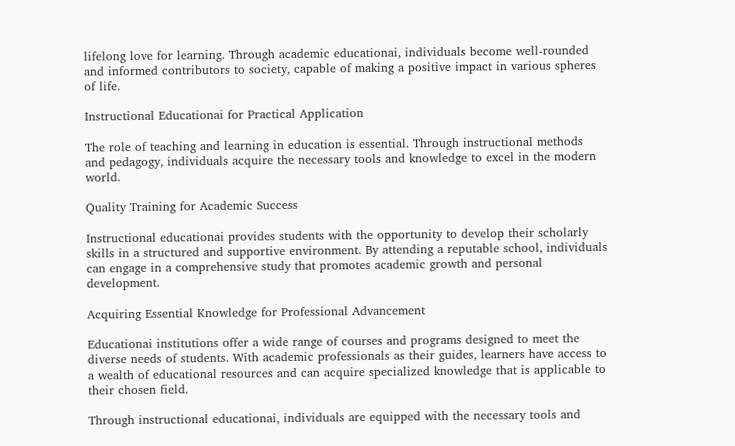lifelong love for learning. Through academic educationai, individuals become well-rounded and informed contributors to society, capable of making a positive impact in various spheres of life.

Instructional Educationai for Practical Application

The role of teaching and learning in education is essential. Through instructional methods and pedagogy, individuals acquire the necessary tools and knowledge to excel in the modern world.

Quality Training for Academic Success

Instructional educationai provides students with the opportunity to develop their scholarly skills in a structured and supportive environment. By attending a reputable school, individuals can engage in a comprehensive study that promotes academic growth and personal development.

Acquiring Essential Knowledge for Professional Advancement

Educationai institutions offer a wide range of courses and programs designed to meet the diverse needs of students. With academic professionals as their guides, learners have access to a wealth of educational resources and can acquire specialized knowledge that is applicable to their chosen field.

Through instructional educationai, individuals are equipped with the necessary tools and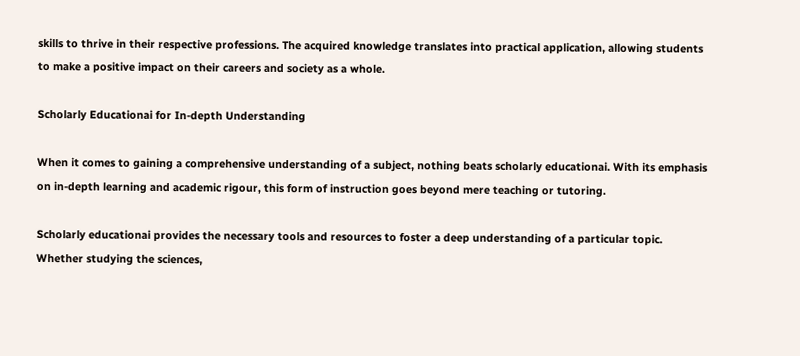skills to thrive in their respective professions. The acquired knowledge translates into practical application, allowing students to make a positive impact on their careers and society as a whole.

Scholarly Educationai for In-depth Understanding

When it comes to gaining a comprehensive understanding of a subject, nothing beats scholarly educationai. With its emphasis on in-depth learning and academic rigour, this form of instruction goes beyond mere teaching or tutoring.

Scholarly educationai provides the necessary tools and resources to foster a deep understanding of a particular topic. Whether studying the sciences,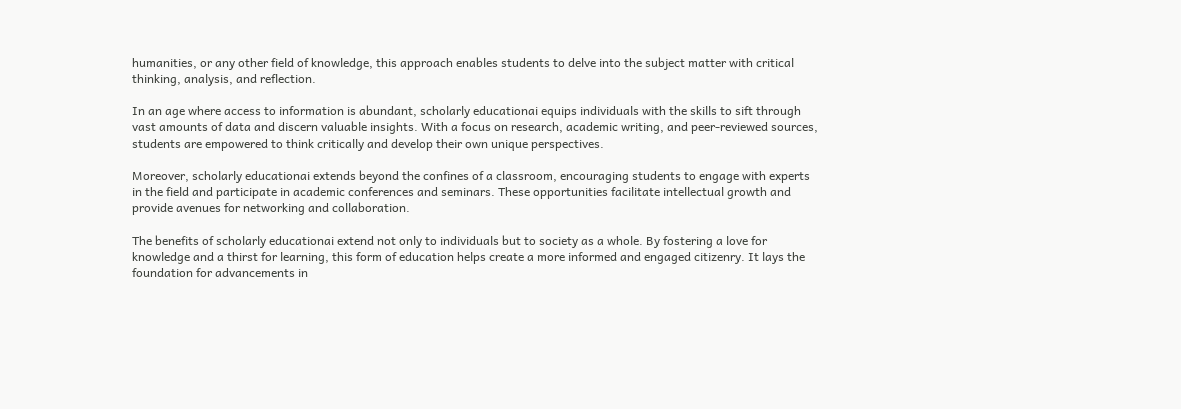humanities, or any other field of knowledge, this approach enables students to delve into the subject matter with critical thinking, analysis, and reflection.

In an age where access to information is abundant, scholarly educationai equips individuals with the skills to sift through vast amounts of data and discern valuable insights. With a focus on research, academic writing, and peer-reviewed sources, students are empowered to think critically and develop their own unique perspectives.

Moreover, scholarly educationai extends beyond the confines of a classroom, encouraging students to engage with experts in the field and participate in academic conferences and seminars. These opportunities facilitate intellectual growth and provide avenues for networking and collaboration.

The benefits of scholarly educationai extend not only to individuals but to society as a whole. By fostering a love for knowledge and a thirst for learning, this form of education helps create a more informed and engaged citizenry. It lays the foundation for advancements in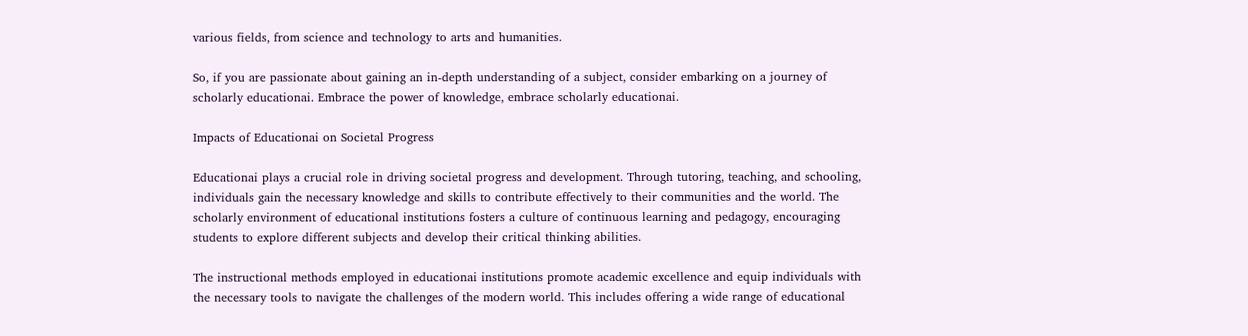various fields, from science and technology to arts and humanities.

So, if you are passionate about gaining an in-depth understanding of a subject, consider embarking on a journey of scholarly educationai. Embrace the power of knowledge, embrace scholarly educationai.

Impacts of Educationai on Societal Progress

Educationai plays a crucial role in driving societal progress and development. Through tutoring, teaching, and schooling, individuals gain the necessary knowledge and skills to contribute effectively to their communities and the world. The scholarly environment of educational institutions fosters a culture of continuous learning and pedagogy, encouraging students to explore different subjects and develop their critical thinking abilities.

The instructional methods employed in educationai institutions promote academic excellence and equip individuals with the necessary tools to navigate the challenges of the modern world. This includes offering a wide range of educational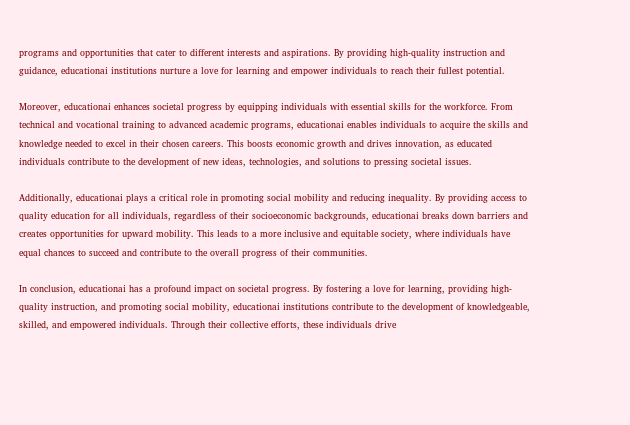programs and opportunities that cater to different interests and aspirations. By providing high-quality instruction and guidance, educationai institutions nurture a love for learning and empower individuals to reach their fullest potential.

Moreover, educationai enhances societal progress by equipping individuals with essential skills for the workforce. From technical and vocational training to advanced academic programs, educationai enables individuals to acquire the skills and knowledge needed to excel in their chosen careers. This boosts economic growth and drives innovation, as educated individuals contribute to the development of new ideas, technologies, and solutions to pressing societal issues.

Additionally, educationai plays a critical role in promoting social mobility and reducing inequality. By providing access to quality education for all individuals, regardless of their socioeconomic backgrounds, educationai breaks down barriers and creates opportunities for upward mobility. This leads to a more inclusive and equitable society, where individuals have equal chances to succeed and contribute to the overall progress of their communities.

In conclusion, educationai has a profound impact on societal progress. By fostering a love for learning, providing high-quality instruction, and promoting social mobility, educationai institutions contribute to the development of knowledgeable, skilled, and empowered individuals. Through their collective efforts, these individuals drive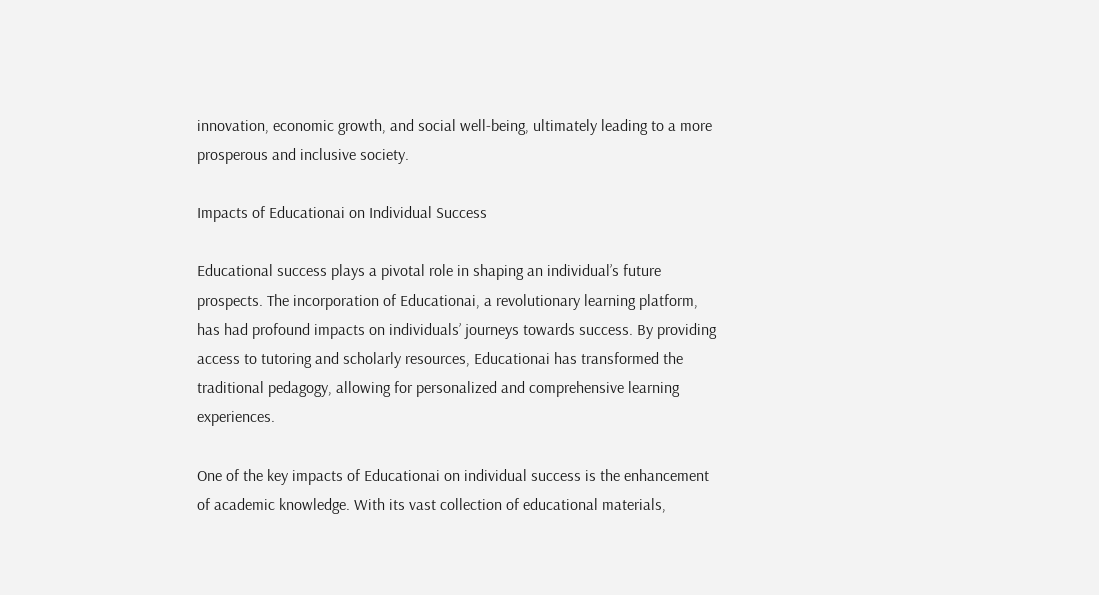innovation, economic growth, and social well-being, ultimately leading to a more prosperous and inclusive society.

Impacts of Educationai on Individual Success

Educational success plays a pivotal role in shaping an individual’s future prospects. The incorporation of Educationai, a revolutionary learning platform, has had profound impacts on individuals’ journeys towards success. By providing access to tutoring and scholarly resources, Educationai has transformed the traditional pedagogy, allowing for personalized and comprehensive learning experiences.

One of the key impacts of Educationai on individual success is the enhancement of academic knowledge. With its vast collection of educational materials,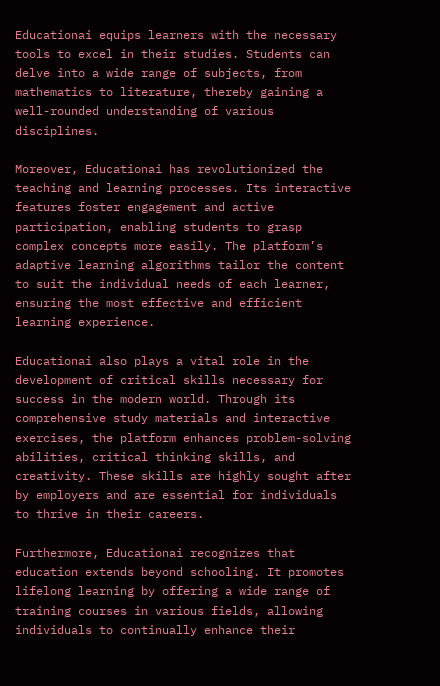Educationai equips learners with the necessary tools to excel in their studies. Students can delve into a wide range of subjects, from mathematics to literature, thereby gaining a well-rounded understanding of various disciplines.

Moreover, Educationai has revolutionized the teaching and learning processes. Its interactive features foster engagement and active participation, enabling students to grasp complex concepts more easily. The platform’s adaptive learning algorithms tailor the content to suit the individual needs of each learner, ensuring the most effective and efficient learning experience.

Educationai also plays a vital role in the development of critical skills necessary for success in the modern world. Through its comprehensive study materials and interactive exercises, the platform enhances problem-solving abilities, critical thinking skills, and creativity. These skills are highly sought after by employers and are essential for individuals to thrive in their careers.

Furthermore, Educationai recognizes that education extends beyond schooling. It promotes lifelong learning by offering a wide range of training courses in various fields, allowing individuals to continually enhance their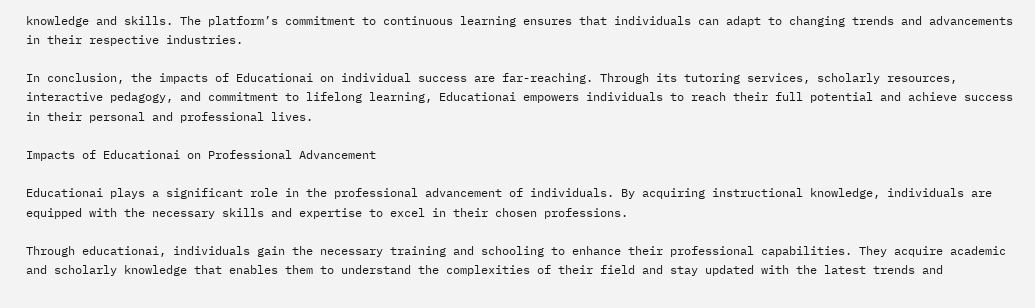knowledge and skills. The platform’s commitment to continuous learning ensures that individuals can adapt to changing trends and advancements in their respective industries.

In conclusion, the impacts of Educationai on individual success are far-reaching. Through its tutoring services, scholarly resources, interactive pedagogy, and commitment to lifelong learning, Educationai empowers individuals to reach their full potential and achieve success in their personal and professional lives.

Impacts of Educationai on Professional Advancement

Educationai plays a significant role in the professional advancement of individuals. By acquiring instructional knowledge, individuals are equipped with the necessary skills and expertise to excel in their chosen professions.

Through educationai, individuals gain the necessary training and schooling to enhance their professional capabilities. They acquire academic and scholarly knowledge that enables them to understand the complexities of their field and stay updated with the latest trends and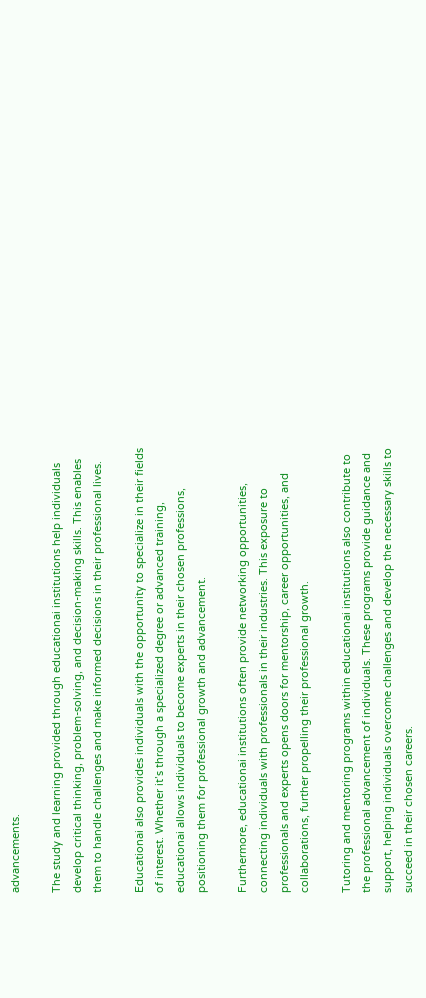advancements.

The study and learning provided through educationai institutions help individuals develop critical thinking, problem-solving, and decision-making skills. This enables them to handle challenges and make informed decisions in their professional lives.

Educationai also provides individuals with the opportunity to specialize in their fields of interest. Whether it’s through a specialized degree or advanced training, educationai allows individuals to become experts in their chosen professions, positioning them for professional growth and advancement.

Furthermore, educationai institutions often provide networking opportunities, connecting individuals with professionals in their industries. This exposure to professionals and experts opens doors for mentorship, career opportunities, and collaborations, further propelling their professional growth.

Tutoring and mentoring programs within educationai institutions also contribute to the professional advancement of individuals. These programs provide guidance and support, helping individuals overcome challenges and develop the necessary skills to succeed in their chosen careers.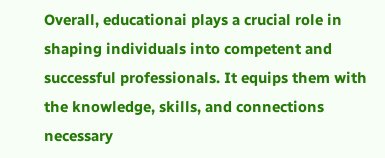Overall, educationai plays a crucial role in shaping individuals into competent and successful professionals. It equips them with the knowledge, skills, and connections necessary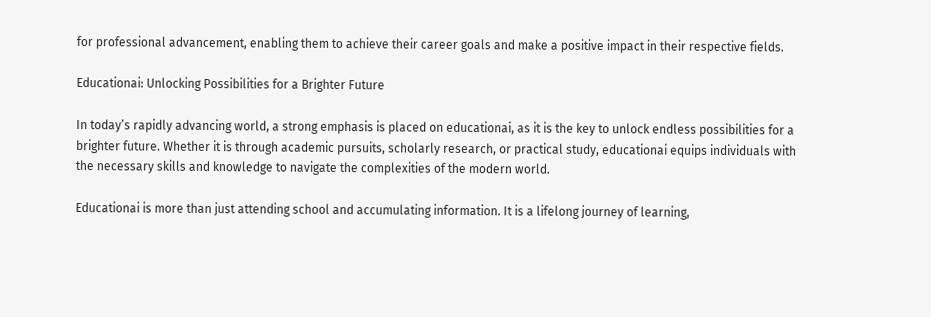for professional advancement, enabling them to achieve their career goals and make a positive impact in their respective fields.

Educationai: Unlocking Possibilities for a Brighter Future

In today’s rapidly advancing world, a strong emphasis is placed on educationai, as it is the key to unlock endless possibilities for a brighter future. Whether it is through academic pursuits, scholarly research, or practical study, educationai equips individuals with the necessary skills and knowledge to navigate the complexities of the modern world.

Educationai is more than just attending school and accumulating information. It is a lifelong journey of learning,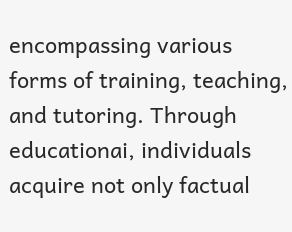encompassing various forms of training, teaching, and tutoring. Through educationai, individuals acquire not only factual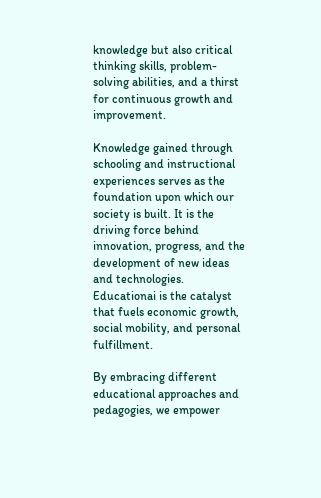knowledge but also critical thinking skills, problem-solving abilities, and a thirst for continuous growth and improvement.

Knowledge gained through schooling and instructional experiences serves as the foundation upon which our society is built. It is the driving force behind innovation, progress, and the development of new ideas and technologies. Educationai is the catalyst that fuels economic growth, social mobility, and personal fulfillment.

By embracing different educational approaches and pedagogies, we empower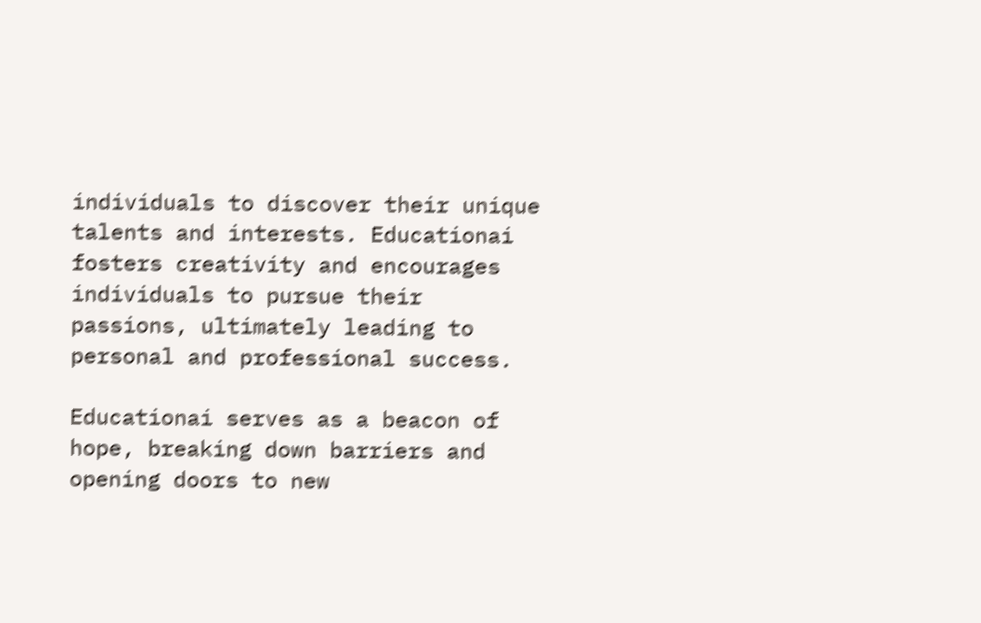individuals to discover their unique talents and interests. Educationai fosters creativity and encourages individuals to pursue their passions, ultimately leading to personal and professional success.

Educationai serves as a beacon of hope, breaking down barriers and opening doors to new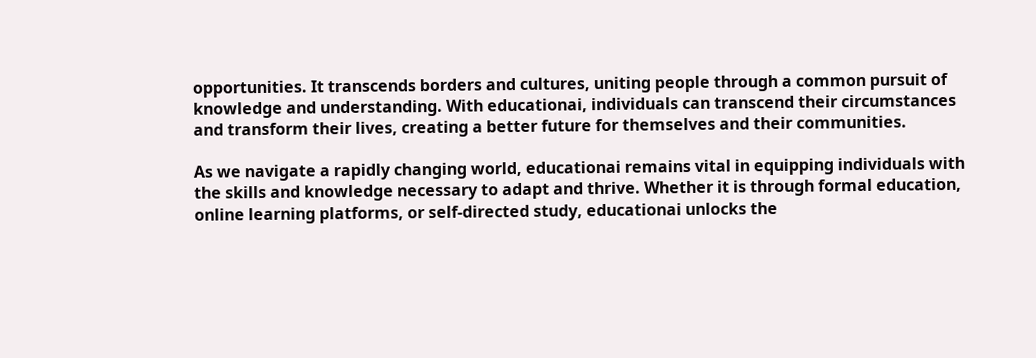opportunities. It transcends borders and cultures, uniting people through a common pursuit of knowledge and understanding. With educationai, individuals can transcend their circumstances and transform their lives, creating a better future for themselves and their communities.

As we navigate a rapidly changing world, educationai remains vital in equipping individuals with the skills and knowledge necessary to adapt and thrive. Whether it is through formal education, online learning platforms, or self-directed study, educationai unlocks the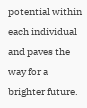potential within each individual and paves the way for a brighter future.